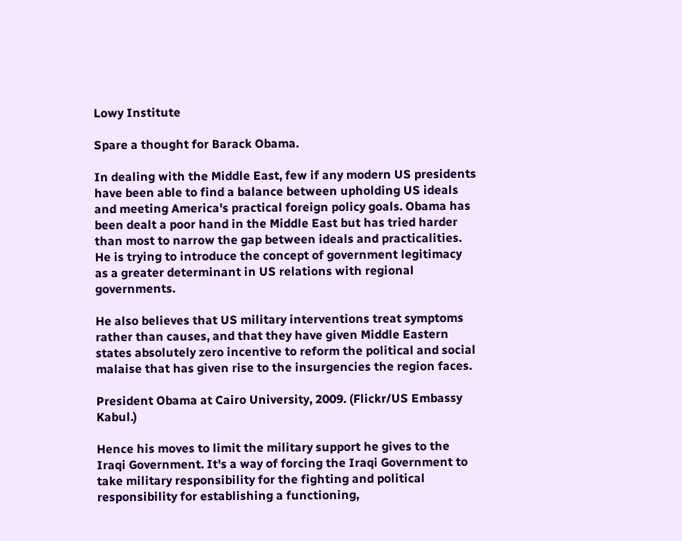Lowy Institute

Spare a thought for Barack Obama.

In dealing with the Middle East, few if any modern US presidents have been able to find a balance between upholding US ideals and meeting America's practical foreign policy goals. Obama has been dealt a poor hand in the Middle East but has tried harder than most to narrow the gap between ideals and practicalities. He is trying to introduce the concept of government legitimacy as a greater determinant in US relations with regional governments.

He also believes that US military interventions treat symptoms rather than causes, and that they have given Middle Eastern states absolutely zero incentive to reform the political and social malaise that has given rise to the insurgencies the region faces.

President Obama at Cairo University, 2009. (Flickr/US Embassy Kabul.)

Hence his moves to limit the military support he gives to the Iraqi Government. It's a way of forcing the Iraqi Government to take military responsibility for the fighting and political responsibility for establishing a functioning,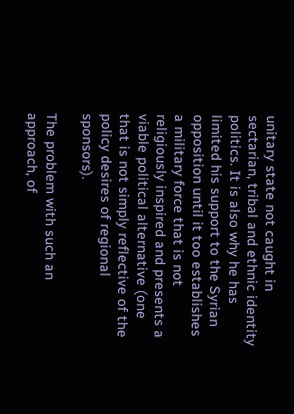unitary state not caught in sectarian, tribal and ethnic identity politics. It is also why he has limited his support to the Syrian opposition until it too establishes a military force that is not religiously inspired and presents a viable political alternative (one that is not simply reflective of the policy desires of regional sponsors).

The problem with such an approach, of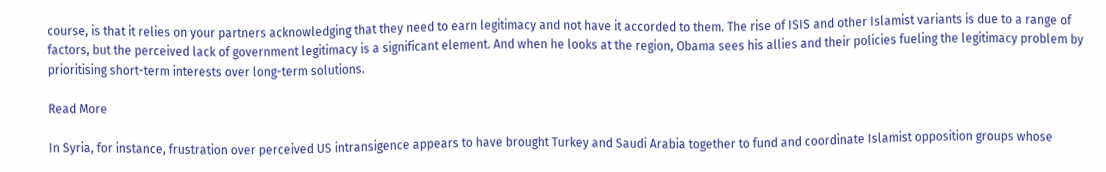course, is that it relies on your partners acknowledging that they need to earn legitimacy and not have it accorded to them. The rise of ISIS and other Islamist variants is due to a range of factors, but the perceived lack of government legitimacy is a significant element. And when he looks at the region, Obama sees his allies and their policies fueling the legitimacy problem by prioritising short-term interests over long-term solutions.

Read More

In Syria, for instance, frustration over perceived US intransigence appears to have brought Turkey and Saudi Arabia together to fund and coordinate Islamist opposition groups whose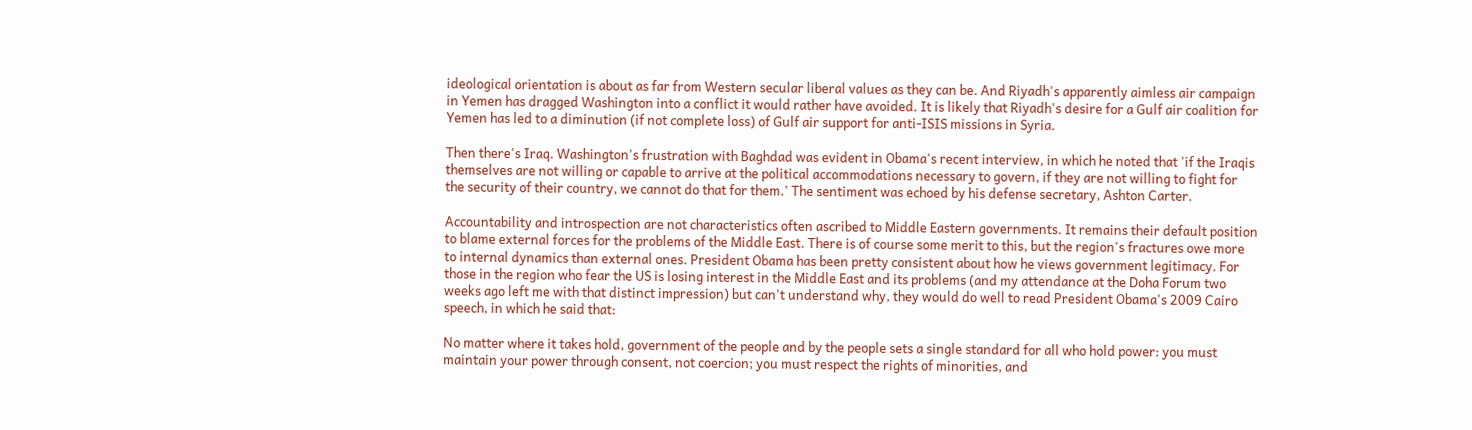ideological orientation is about as far from Western secular liberal values as they can be. And Riyadh's apparently aimless air campaign in Yemen has dragged Washington into a conflict it would rather have avoided. It is likely that Riyadh's desire for a Gulf air coalition for Yemen has led to a diminution (if not complete loss) of Gulf air support for anti-ISIS missions in Syria.

Then there's Iraq. Washington's frustration with Baghdad was evident in Obama's recent interview, in which he noted that 'if the Iraqis themselves are not willing or capable to arrive at the political accommodations necessary to govern, if they are not willing to fight for the security of their country, we cannot do that for them.' The sentiment was echoed by his defense secretary, Ashton Carter.

Accountability and introspection are not characteristics often ascribed to Middle Eastern governments. It remains their default position to blame external forces for the problems of the Middle East. There is of course some merit to this, but the region's fractures owe more to internal dynamics than external ones. President Obama has been pretty consistent about how he views government legitimacy. For those in the region who fear the US is losing interest in the Middle East and its problems (and my attendance at the Doha Forum two weeks ago left me with that distinct impression) but can't understand why, they would do well to read President Obama's 2009 Cairo speech, in which he said that:

No matter where it takes hold, government of the people and by the people sets a single standard for all who hold power: you must maintain your power through consent, not coercion; you must respect the rights of minorities, and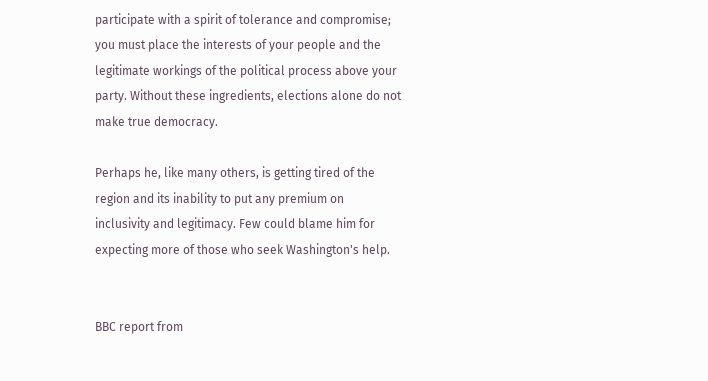participate with a spirit of tolerance and compromise; you must place the interests of your people and the legitimate workings of the political process above your party. Without these ingredients, elections alone do not make true democracy.

Perhaps he, like many others, is getting tired of the region and its inability to put any premium on inclusivity and legitimacy. Few could blame him for expecting more of those who seek Washington's help.


BBC report from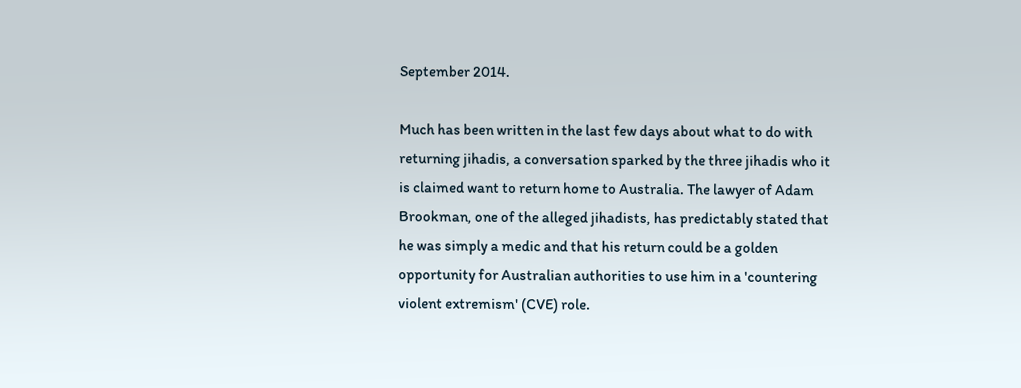September 2014.

Much has been written in the last few days about what to do with returning jihadis, a conversation sparked by the three jihadis who it is claimed want to return home to Australia. The lawyer of Adam Brookman, one of the alleged jihadists, has predictably stated that he was simply a medic and that his return could be a golden opportunity for Australian authorities to use him in a 'countering violent extremism' (CVE) role.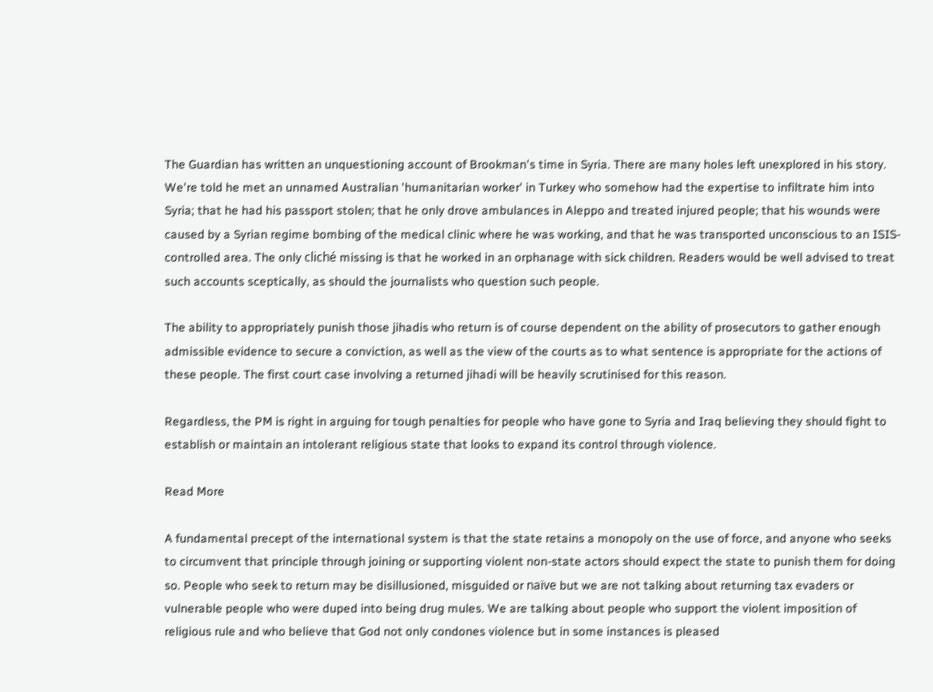The Guardian has written an unquestioning account of Brookman's time in Syria. There are many holes left unexplored in his story. We're told he met an unnamed Australian 'humanitarian worker' in Turkey who somehow had the expertise to infiltrate him into Syria; that he had his passport stolen; that he only drove ambulances in Aleppo and treated injured people; that his wounds were caused by a Syrian regime bombing of the medical clinic where he was working, and that he was transported unconscious to an ISIS-controlled area. The only cliché missing is that he worked in an orphanage with sick children. Readers would be well advised to treat such accounts sceptically, as should the journalists who question such people.

The ability to appropriately punish those jihadis who return is of course dependent on the ability of prosecutors to gather enough admissible evidence to secure a conviction, as well as the view of the courts as to what sentence is appropriate for the actions of these people. The first court case involving a returned jihadi will be heavily scrutinised for this reason.

Regardless, the PM is right in arguing for tough penalties for people who have gone to Syria and Iraq believing they should fight to establish or maintain an intolerant religious state that looks to expand its control through violence.

Read More

A fundamental precept of the international system is that the state retains a monopoly on the use of force, and anyone who seeks to circumvent that principle through joining or supporting violent non-state actors should expect the state to punish them for doing so. People who seek to return may be disillusioned, misguided or naïve but we are not talking about returning tax evaders or vulnerable people who were duped into being drug mules. We are talking about people who support the violent imposition of religious rule and who believe that God not only condones violence but in some instances is pleased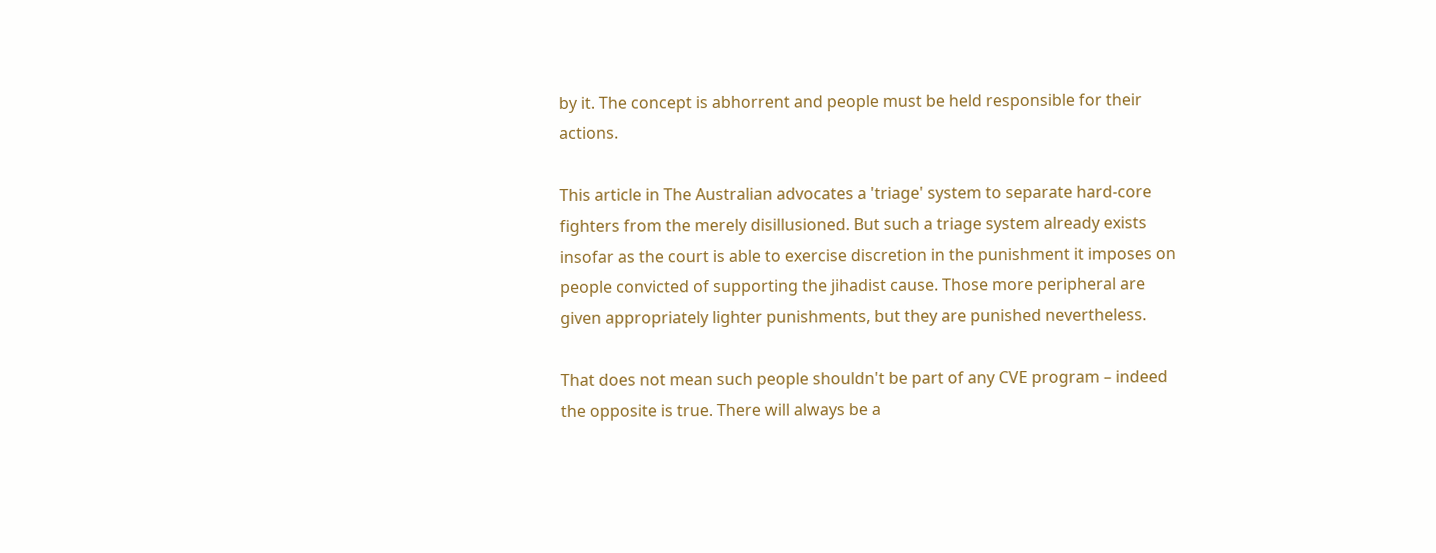by it. The concept is abhorrent and people must be held responsible for their actions.

This article in The Australian advocates a 'triage' system to separate hard-core fighters from the merely disillusioned. But such a triage system already exists insofar as the court is able to exercise discretion in the punishment it imposes on people convicted of supporting the jihadist cause. Those more peripheral are given appropriately lighter punishments, but they are punished nevertheless.

That does not mean such people shouldn't be part of any CVE program – indeed the opposite is true. There will always be a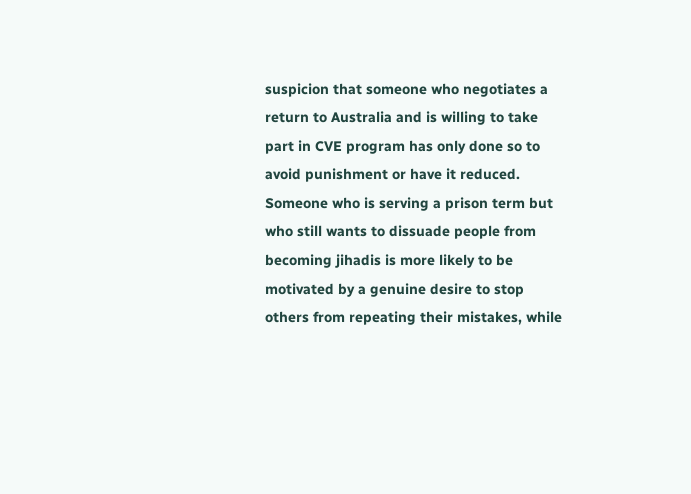suspicion that someone who negotiates a return to Australia and is willing to take part in CVE program has only done so to avoid punishment or have it reduced. Someone who is serving a prison term but who still wants to dissuade people from becoming jihadis is more likely to be motivated by a genuine desire to stop others from repeating their mistakes, while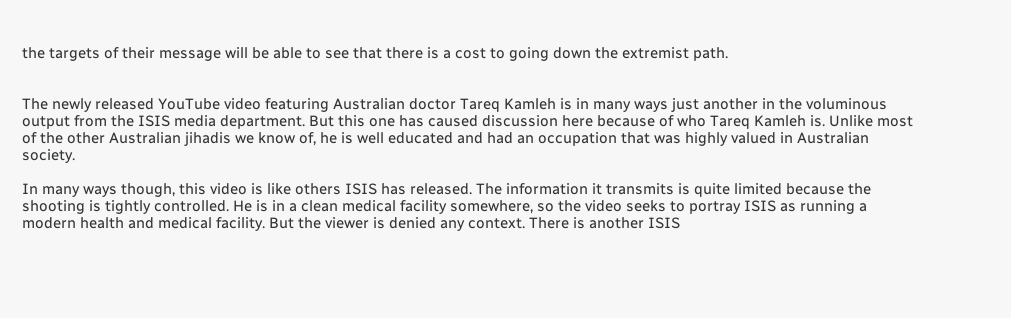the targets of their message will be able to see that there is a cost to going down the extremist path.


The newly released YouTube video featuring Australian doctor Tareq Kamleh is in many ways just another in the voluminous output from the ISIS media department. But this one has caused discussion here because of who Tareq Kamleh is. Unlike most of the other Australian jihadis we know of, he is well educated and had an occupation that was highly valued in Australian society.

In many ways though, this video is like others ISIS has released. The information it transmits is quite limited because the shooting is tightly controlled. He is in a clean medical facility somewhere, so the video seeks to portray ISIS as running a modern health and medical facility. But the viewer is denied any context. There is another ISIS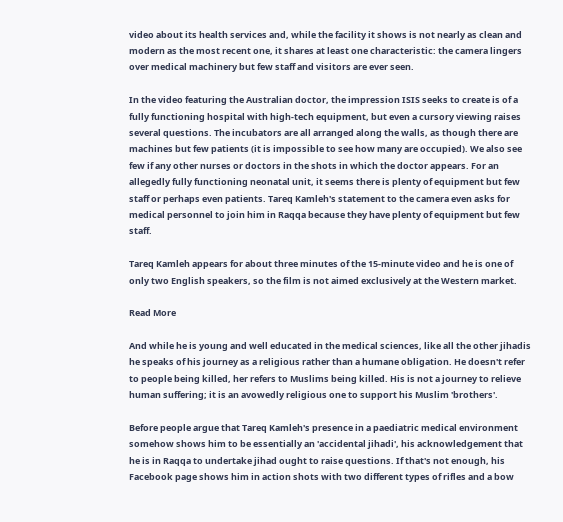video about its health services and, while the facility it shows is not nearly as clean and modern as the most recent one, it shares at least one characteristic: the camera lingers over medical machinery but few staff and visitors are ever seen.

In the video featuring the Australian doctor, the impression ISIS seeks to create is of a fully functioning hospital with high-tech equipment, but even a cursory viewing raises several questions. The incubators are all arranged along the walls, as though there are machines but few patients (it is impossible to see how many are occupied). We also see few if any other nurses or doctors in the shots in which the doctor appears. For an allegedly fully functioning neonatal unit, it seems there is plenty of equipment but few staff or perhaps even patients. Tareq Kamleh's statement to the camera even asks for medical personnel to join him in Raqqa because they have plenty of equipment but few staff.

Tareq Kamleh appears for about three minutes of the 15-minute video and he is one of only two English speakers, so the film is not aimed exclusively at the Western market.

Read More

And while he is young and well educated in the medical sciences, like all the other jihadis he speaks of his journey as a religious rather than a humane obligation. He doesn't refer to people being killed, her refers to Muslims being killed. His is not a journey to relieve human suffering; it is an avowedly religious one to support his Muslim 'brothers'.

Before people argue that Tareq Kamleh's presence in a paediatric medical environment somehow shows him to be essentially an 'accidental jihadi', his acknowledgement that he is in Raqqa to undertake jihad ought to raise questions. If that's not enough, his Facebook page shows him in action shots with two different types of rifles and a bow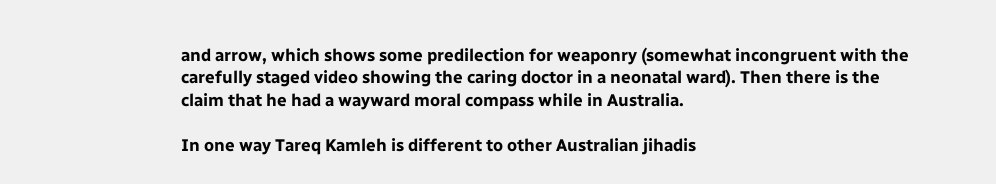and arrow, which shows some predilection for weaponry (somewhat incongruent with the carefully staged video showing the caring doctor in a neonatal ward). Then there is the claim that he had a wayward moral compass while in Australia.

In one way Tareq Kamleh is different to other Australian jihadis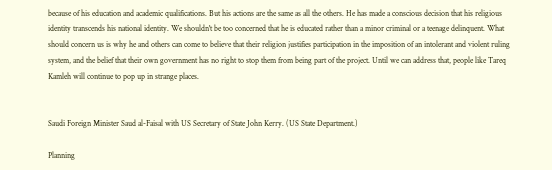because of his education and academic qualifications. But his actions are the same as all the others. He has made a conscious decision that his religious identity transcends his national identity. We shouldn't be too concerned that he is educated rather than a minor criminal or a teenage delinquent. What should concern us is why he and others can come to believe that their religion justifies participation in the imposition of an intolerant and violent ruling system, and the belief that their own government has no right to stop them from being part of the project. Until we can address that, people like Tareq Kamleh will continue to pop up in strange places.


Saudi Foreign Minister Saud al-Faisal with US Secretary of State John Kerry. (US State Department.)

Planning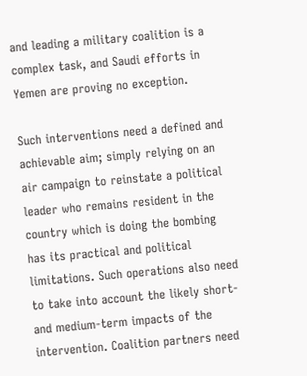and leading a military coalition is a complex task, and Saudi efforts in Yemen are proving no exception.

Such interventions need a defined and achievable aim; simply relying on an air campaign to reinstate a political leader who remains resident in the country which is doing the bombing has its practical and political limitations. Such operations also need to take into account the likely short- and medium-term impacts of the intervention. Coalition partners need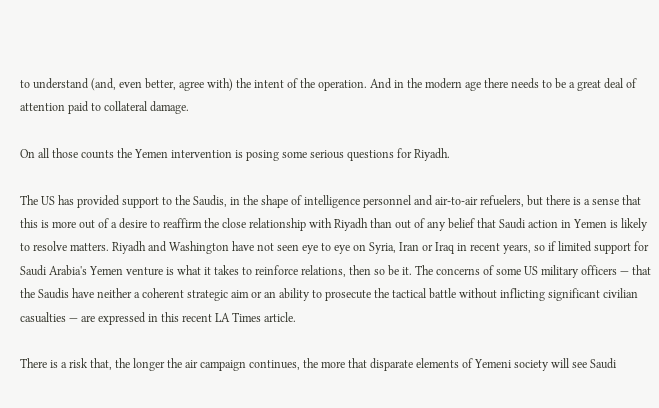to understand (and, even better, agree with) the intent of the operation. And in the modern age there needs to be a great deal of attention paid to collateral damage.

On all those counts the Yemen intervention is posing some serious questions for Riyadh.

The US has provided support to the Saudis, in the shape of intelligence personnel and air-to-air refuelers, but there is a sense that this is more out of a desire to reaffirm the close relationship with Riyadh than out of any belief that Saudi action in Yemen is likely to resolve matters. Riyadh and Washington have not seen eye to eye on Syria, Iran or Iraq in recent years, so if limited support for Saudi Arabia's Yemen venture is what it takes to reinforce relations, then so be it. The concerns of some US military officers — that the Saudis have neither a coherent strategic aim or an ability to prosecute the tactical battle without inflicting significant civilian casualties — are expressed in this recent LA Times article.

There is a risk that, the longer the air campaign continues, the more that disparate elements of Yemeni society will see Saudi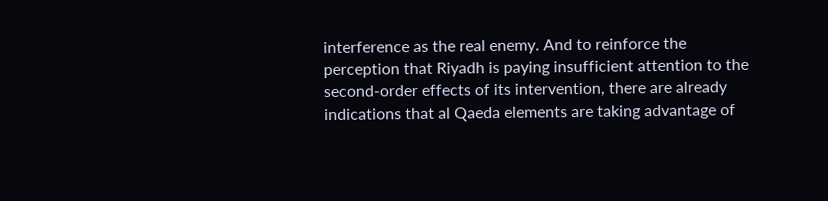interference as the real enemy. And to reinforce the perception that Riyadh is paying insufficient attention to the second-order effects of its intervention, there are already indications that al Qaeda elements are taking advantage of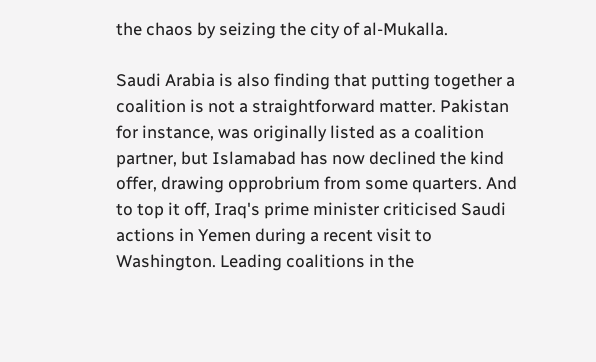the chaos by seizing the city of al-Mukalla.

Saudi Arabia is also finding that putting together a coalition is not a straightforward matter. Pakistan for instance, was originally listed as a coalition partner, but Islamabad has now declined the kind offer, drawing opprobrium from some quarters. And to top it off, Iraq's prime minister criticised Saudi actions in Yemen during a recent visit to Washington. Leading coalitions in the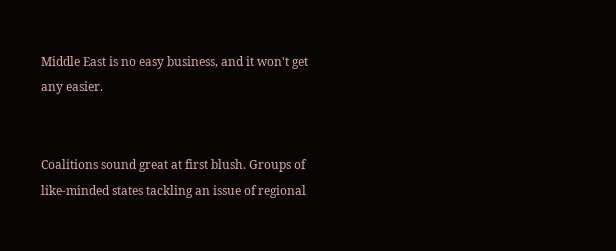Middle East is no easy business, and it won't get any easier.


Coalitions sound great at first blush. Groups of like-minded states tackling an issue of regional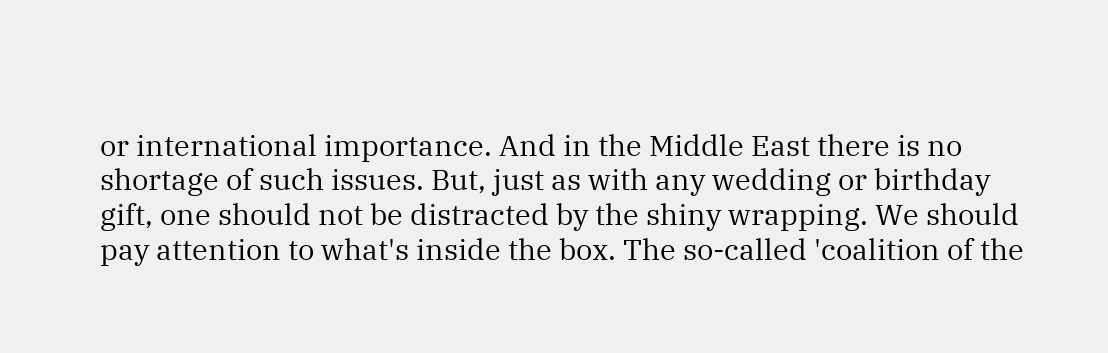or international importance. And in the Middle East there is no shortage of such issues. But, just as with any wedding or birthday gift, one should not be distracted by the shiny wrapping. We should pay attention to what's inside the box. The so-called 'coalition of the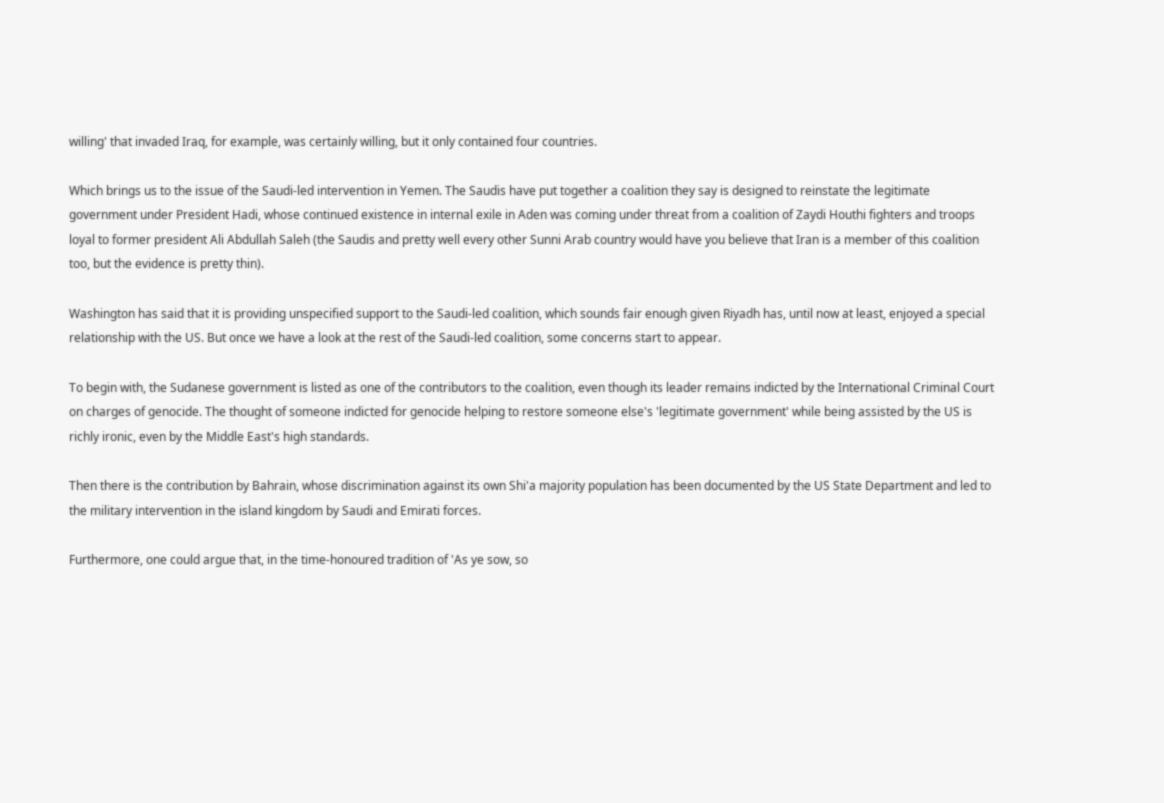willing' that invaded Iraq, for example, was certainly willing, but it only contained four countries.

Which brings us to the issue of the Saudi-led intervention in Yemen. The Saudis have put together a coalition they say is designed to reinstate the legitimate government under President Hadi, whose continued existence in internal exile in Aden was coming under threat from a coalition of Zaydi Houthi fighters and troops loyal to former president Ali Abdullah Saleh (the Saudis and pretty well every other Sunni Arab country would have you believe that Iran is a member of this coalition too, but the evidence is pretty thin).

Washington has said that it is providing unspecified support to the Saudi-led coalition, which sounds fair enough given Riyadh has, until now at least, enjoyed a special relationship with the US. But once we have a look at the rest of the Saudi-led coalition, some concerns start to appear.

To begin with, the Sudanese government is listed as one of the contributors to the coalition, even though its leader remains indicted by the International Criminal Court on charges of genocide. The thought of someone indicted for genocide helping to restore someone else's 'legitimate government' while being assisted by the US is richly ironic, even by the Middle East's high standards.

Then there is the contribution by Bahrain, whose discrimination against its own Shi'a majority population has been documented by the US State Department and led to the military intervention in the island kingdom by Saudi and Emirati forces.

Furthermore, one could argue that, in the time-honoured tradition of 'As ye sow, so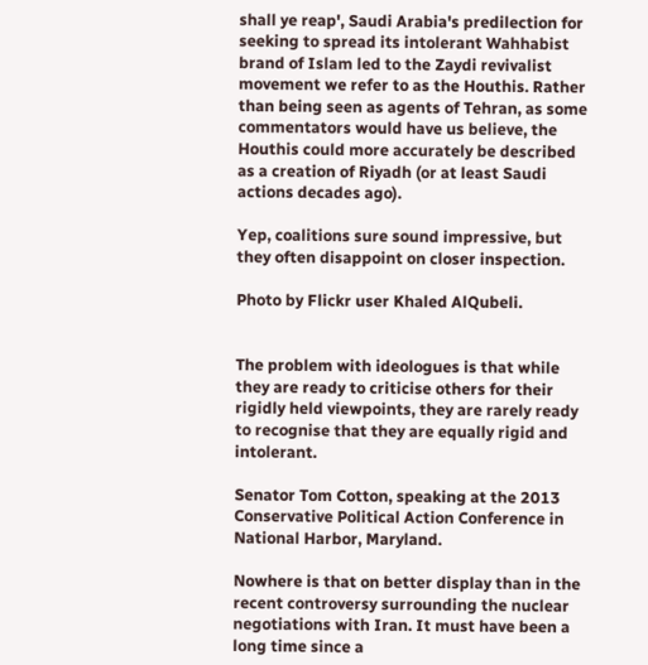shall ye reap', Saudi Arabia's predilection for seeking to spread its intolerant Wahhabist brand of Islam led to the Zaydi revivalist movement we refer to as the Houthis. Rather than being seen as agents of Tehran, as some commentators would have us believe, the Houthis could more accurately be described as a creation of Riyadh (or at least Saudi actions decades ago).

Yep, coalitions sure sound impressive, but they often disappoint on closer inspection.

Photo by Flickr user Khaled AlQubeli.


The problem with ideologues is that while they are ready to criticise others for their rigidly held viewpoints, they are rarely ready to recognise that they are equally rigid and intolerant.

Senator Tom Cotton, speaking at the 2013 Conservative Political Action Conference in National Harbor, Maryland.

Nowhere is that on better display than in the recent controversy surrounding the nuclear negotiations with Iran. It must have been a long time since a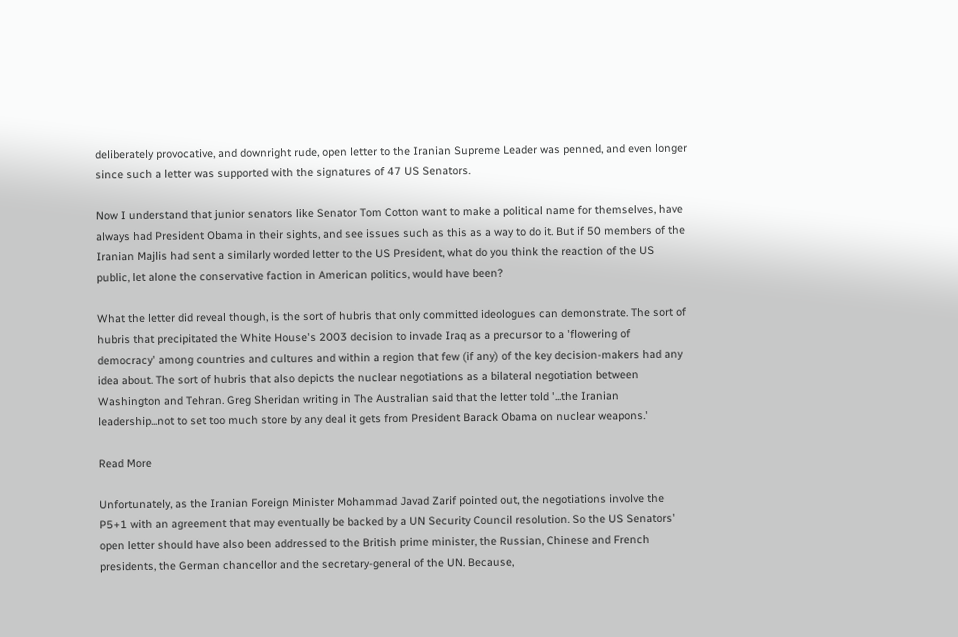deliberately provocative, and downright rude, open letter to the Iranian Supreme Leader was penned, and even longer since such a letter was supported with the signatures of 47 US Senators.

Now I understand that junior senators like Senator Tom Cotton want to make a political name for themselves, have always had President Obama in their sights, and see issues such as this as a way to do it. But if 50 members of the Iranian Majlis had sent a similarly worded letter to the US President, what do you think the reaction of the US public, let alone the conservative faction in American politics, would have been?

What the letter did reveal though, is the sort of hubris that only committed ideologues can demonstrate. The sort of hubris that precipitated the White House's 2003 decision to invade Iraq as a precursor to a 'flowering of democracy' among countries and cultures and within a region that few (if any) of the key decision-makers had any idea about. The sort of hubris that also depicts the nuclear negotiations as a bilateral negotiation between Washington and Tehran. Greg Sheridan writing in The Australian said that the letter told '...the Iranian leadership...not to set too much store by any deal it gets from President Barack Obama on nuclear weapons.'

Read More

Unfortunately, as the Iranian Foreign Minister Mohammad Javad Zarif pointed out, the negotiations involve the P5+1 with an agreement that may eventually be backed by a UN Security Council resolution. So the US Senators' open letter should have also been addressed to the British prime minister, the Russian, Chinese and French presidents, the German chancellor and the secretary-general of the UN. Because,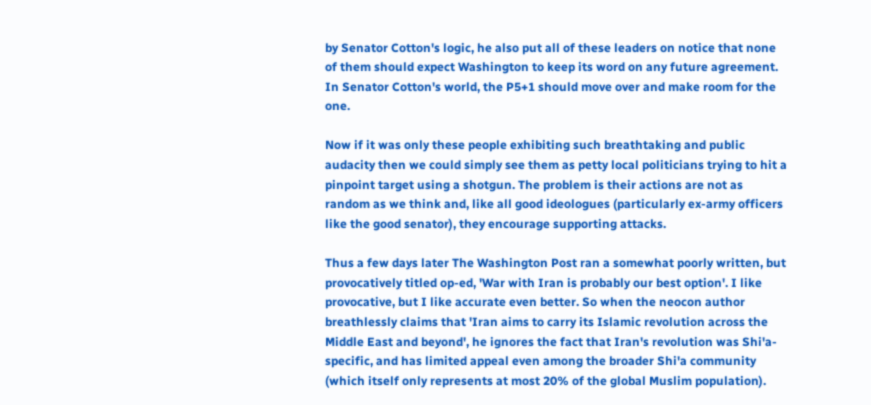by Senator Cotton's logic, he also put all of these leaders on notice that none of them should expect Washington to keep its word on any future agreement. In Senator Cotton's world, the P5+1 should move over and make room for the one.

Now if it was only these people exhibiting such breathtaking and public audacity then we could simply see them as petty local politicians trying to hit a pinpoint target using a shotgun. The problem is their actions are not as random as we think and, like all good ideologues (particularly ex-army officers like the good senator), they encourage supporting attacks.

Thus a few days later The Washington Post ran a somewhat poorly written, but provocatively titled op-ed, 'War with Iran is probably our best option'. I like provocative, but I like accurate even better. So when the neocon author breathlessly claims that 'Iran aims to carry its Islamic revolution across the Middle East and beyond', he ignores the fact that Iran's revolution was Shi'a-specific, and has limited appeal even among the broader Shi'a community (which itself only represents at most 20% of the global Muslim population).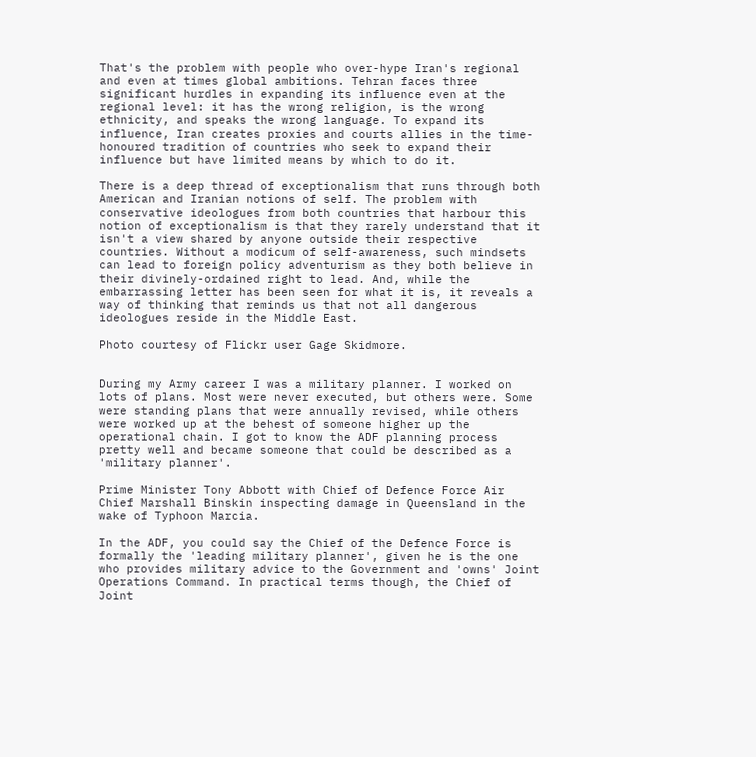That's the problem with people who over-hype Iran's regional and even at times global ambitions. Tehran faces three significant hurdles in expanding its influence even at the regional level: it has the wrong religion, is the wrong ethnicity, and speaks the wrong language. To expand its influence, Iran creates proxies and courts allies in the time-honoured tradition of countries who seek to expand their influence but have limited means by which to do it.

There is a deep thread of exceptionalism that runs through both American and Iranian notions of self. The problem with conservative ideologues from both countries that harbour this notion of exceptionalism is that they rarely understand that it isn't a view shared by anyone outside their respective countries. Without a modicum of self-awareness, such mindsets can lead to foreign policy adventurism as they both believe in their divinely-ordained right to lead. And, while the embarrassing letter has been seen for what it is, it reveals a way of thinking that reminds us that not all dangerous ideologues reside in the Middle East.

Photo courtesy of Flickr user Gage Skidmore.


During my Army career I was a military planner. I worked on lots of plans. Most were never executed, but others were. Some were standing plans that were annually revised, while others were worked up at the behest of someone higher up the operational chain. I got to know the ADF planning process pretty well and became someone that could be described as a 'military planner'.

Prime Minister Tony Abbott with Chief of Defence Force Air Chief Marshall Binskin inspecting damage in Queensland in the wake of Typhoon Marcia.

In the ADF, you could say the Chief of the Defence Force is formally the 'leading military planner', given he is the one who provides military advice to the Government and 'owns' Joint Operations Command. In practical terms though, the Chief of Joint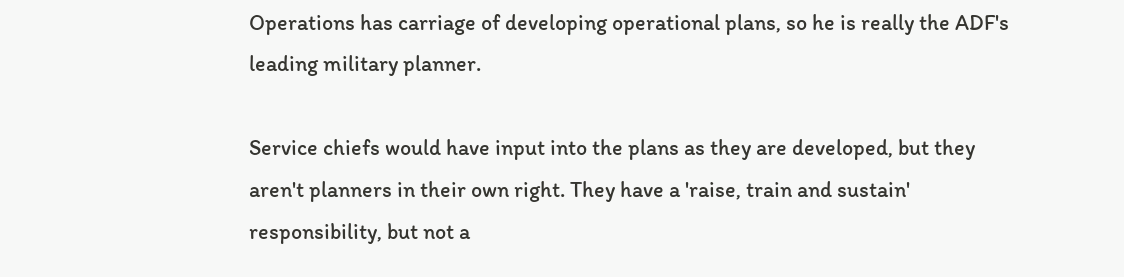Operations has carriage of developing operational plans, so he is really the ADF's leading military planner.

Service chiefs would have input into the plans as they are developed, but they aren't planners in their own right. They have a 'raise, train and sustain' responsibility, but not a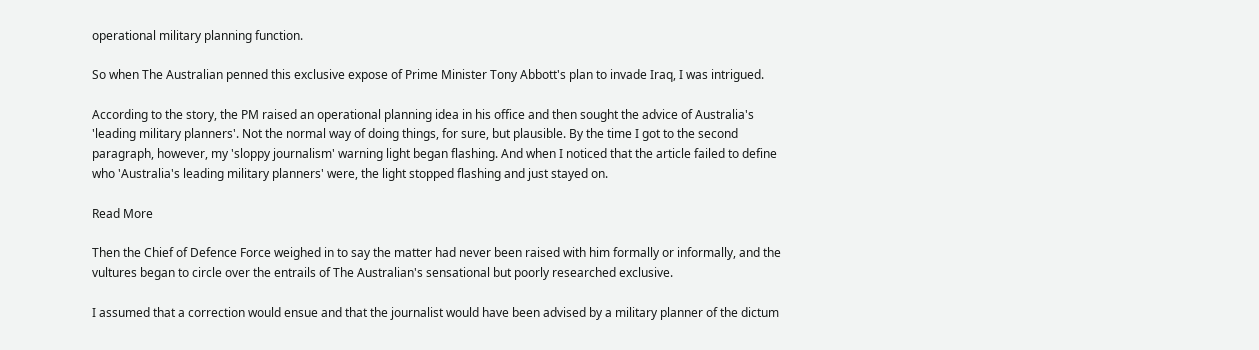operational military planning function.

So when The Australian penned this exclusive expose of Prime Minister Tony Abbott's plan to invade Iraq, I was intrigued.

According to the story, the PM raised an operational planning idea in his office and then sought the advice of Australia's 'leading military planners'. Not the normal way of doing things, for sure, but plausible. By the time I got to the second paragraph, however, my 'sloppy journalism' warning light began flashing. And when I noticed that the article failed to define who 'Australia's leading military planners' were, the light stopped flashing and just stayed on.

Read More

Then the Chief of Defence Force weighed in to say the matter had never been raised with him formally or informally, and the vultures began to circle over the entrails of The Australian's sensational but poorly researched exclusive.

I assumed that a correction would ensue and that the journalist would have been advised by a military planner of the dictum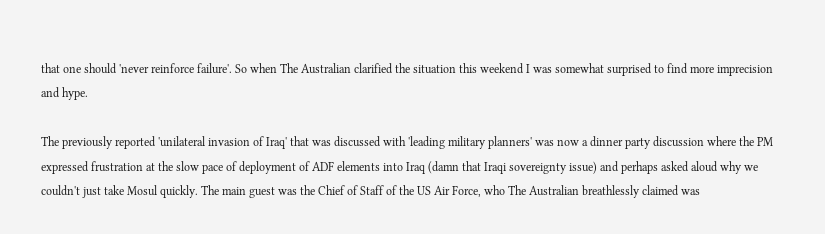that one should 'never reinforce failure'. So when The Australian clarified the situation this weekend I was somewhat surprised to find more imprecision and hype.

The previously reported 'unilateral invasion of Iraq' that was discussed with 'leading military planners' was now a dinner party discussion where the PM expressed frustration at the slow pace of deployment of ADF elements into Iraq (damn that Iraqi sovereignty issue) and perhaps asked aloud why we couldn't just take Mosul quickly. The main guest was the Chief of Staff of the US Air Force, who The Australian breathlessly claimed was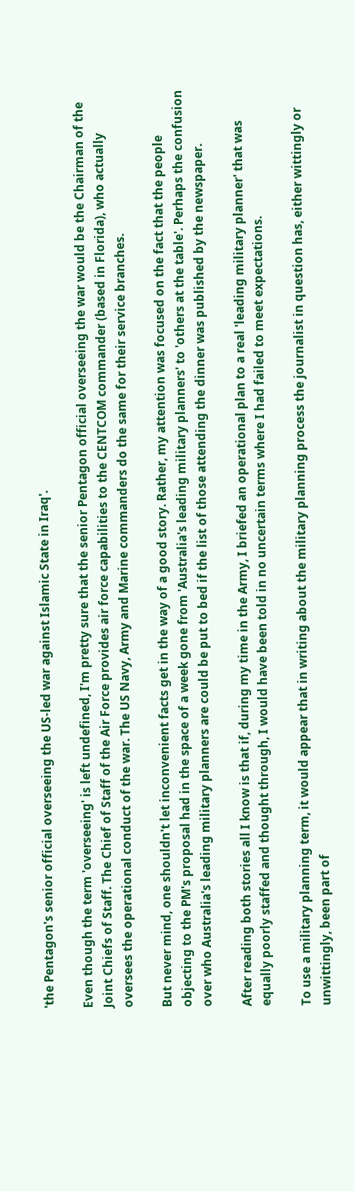'the Pentagon's senior official overseeing the US-led war against Islamic State in Iraq'.

Even though the term 'overseeing' is left undefined, I'm pretty sure that the senior Pentagon official overseeing the war would be the Chairman of the Joint Chiefs of Staff. The Chief of Staff of the Air Force provides air force capabilities to the CENTCOM commander (based in Florida), who actually oversees the operational conduct of the war. The US Navy, Army and Marine commanders do the same for their service branches.

But never mind, one shouldn't let inconvenient facts get in the way of a good story. Rather, my attention was focused on the fact that the people objecting to the PM's proposal had in the space of a week gone from 'Australia's leading military planners' to 'others at the table'. Perhaps the confusion over who Australia's leading military planners are could be put to bed if the list of those attending the dinner was published by the newspaper.

After reading both stories all I know is that if, during my time in the Army, I briefed an operational plan to a real 'leading military planner' that was equally poorly staffed and thought through, I would have been told in no uncertain terms where I had failed to meet expectations.

To use a military planning term, it would appear that in writing about the military planning process the journalist in question has, either wittingly or unwittingly, been part of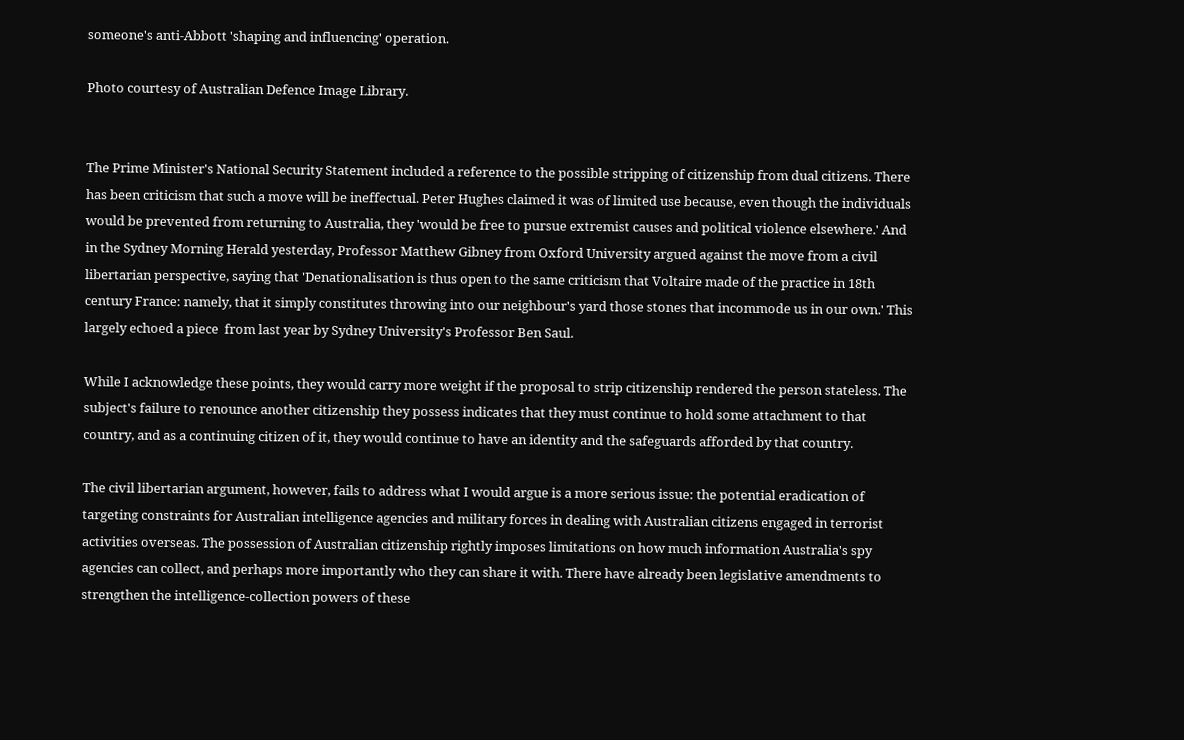someone's anti-Abbott 'shaping and influencing' operation.

Photo courtesy of Australian Defence Image Library.


The Prime Minister's National Security Statement included a reference to the possible stripping of citizenship from dual citizens. There has been criticism that such a move will be ineffectual. Peter Hughes claimed it was of limited use because, even though the individuals would be prevented from returning to Australia, they 'would be free to pursue extremist causes and political violence elsewhere.' And in the Sydney Morning Herald yesterday, Professor Matthew Gibney from Oxford University argued against the move from a civil libertarian perspective, saying that 'Denationalisation is thus open to the same criticism that Voltaire made of the practice in 18th century France: namely, that it simply constitutes throwing into our neighbour's yard those stones that incommode us in our own.' This largely echoed a piece  from last year by Sydney University's Professor Ben Saul.

While I acknowledge these points, they would carry more weight if the proposal to strip citizenship rendered the person stateless. The subject's failure to renounce another citizenship they possess indicates that they must continue to hold some attachment to that country, and as a continuing citizen of it, they would continue to have an identity and the safeguards afforded by that country.

The civil libertarian argument, however, fails to address what I would argue is a more serious issue: the potential eradication of targeting constraints for Australian intelligence agencies and military forces in dealing with Australian citizens engaged in terrorist activities overseas. The possession of Australian citizenship rightly imposes limitations on how much information Australia's spy agencies can collect, and perhaps more importantly who they can share it with. There have already been legislative amendments to strengthen the intelligence-collection powers of these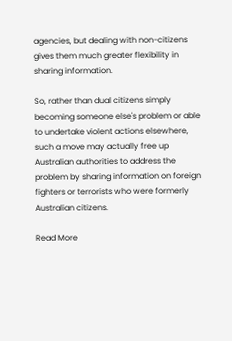agencies, but dealing with non-citizens gives them much greater flexibility in sharing information.

So, rather than dual citizens simply becoming someone else's problem or able to undertake violent actions elsewhere, such a move may actually free up Australian authorities to address the problem by sharing information on foreign fighters or terrorists who were formerly Australian citizens.

Read More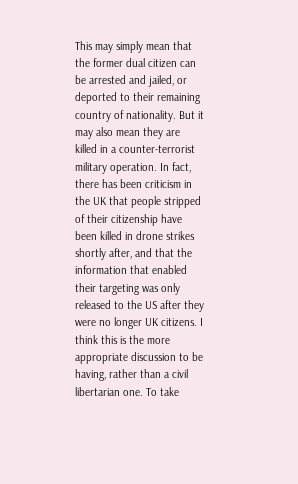This may simply mean that the former dual citizen can be arrested and jailed, or deported to their remaining country of nationality. But it may also mean they are killed in a counter-terrorist military operation. In fact, there has been criticism in the UK that people stripped of their citizenship have been killed in drone strikes shortly after, and that the information that enabled their targeting was only released to the US after they were no longer UK citizens. I think this is the more appropriate discussion to be having, rather than a civil libertarian one. To take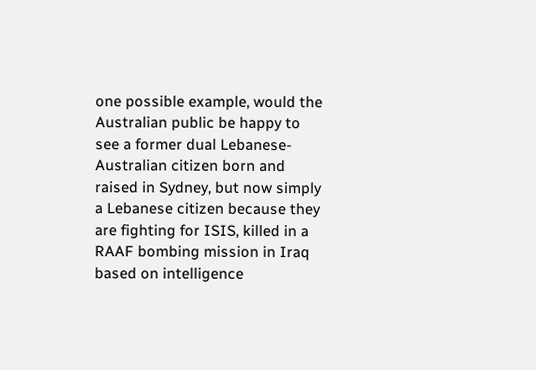one possible example, would the Australian public be happy to see a former dual Lebanese-Australian citizen born and raised in Sydney, but now simply a Lebanese citizen because they are fighting for ISIS, killed in a RAAF bombing mission in Iraq based on intelligence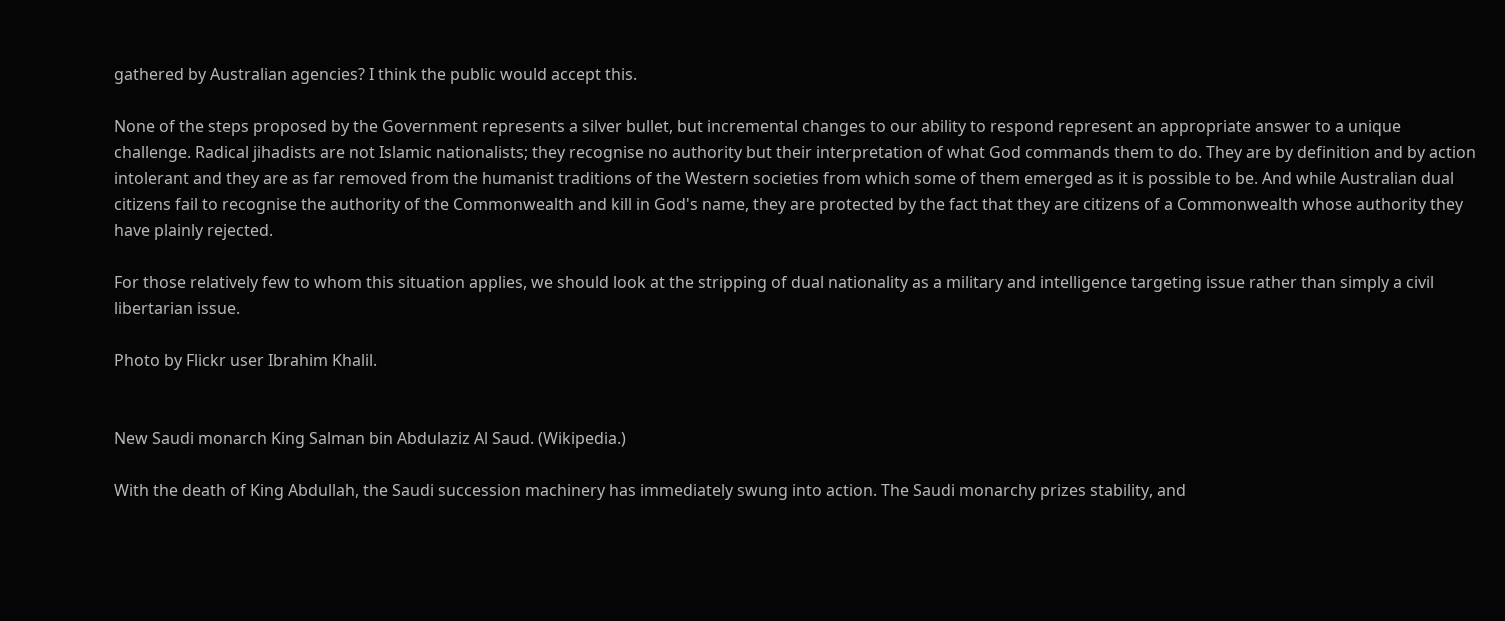gathered by Australian agencies? I think the public would accept this.

None of the steps proposed by the Government represents a silver bullet, but incremental changes to our ability to respond represent an appropriate answer to a unique challenge. Radical jihadists are not Islamic nationalists; they recognise no authority but their interpretation of what God commands them to do. They are by definition and by action intolerant and they are as far removed from the humanist traditions of the Western societies from which some of them emerged as it is possible to be. And while Australian dual citizens fail to recognise the authority of the Commonwealth and kill in God's name, they are protected by the fact that they are citizens of a Commonwealth whose authority they have plainly rejected.

For those relatively few to whom this situation applies, we should look at the stripping of dual nationality as a military and intelligence targeting issue rather than simply a civil libertarian issue.

Photo by Flickr user Ibrahim Khalil.


New Saudi monarch King Salman bin Abdulaziz Al Saud. (Wikipedia.)

With the death of King Abdullah, the Saudi succession machinery has immediately swung into action. The Saudi monarchy prizes stability, and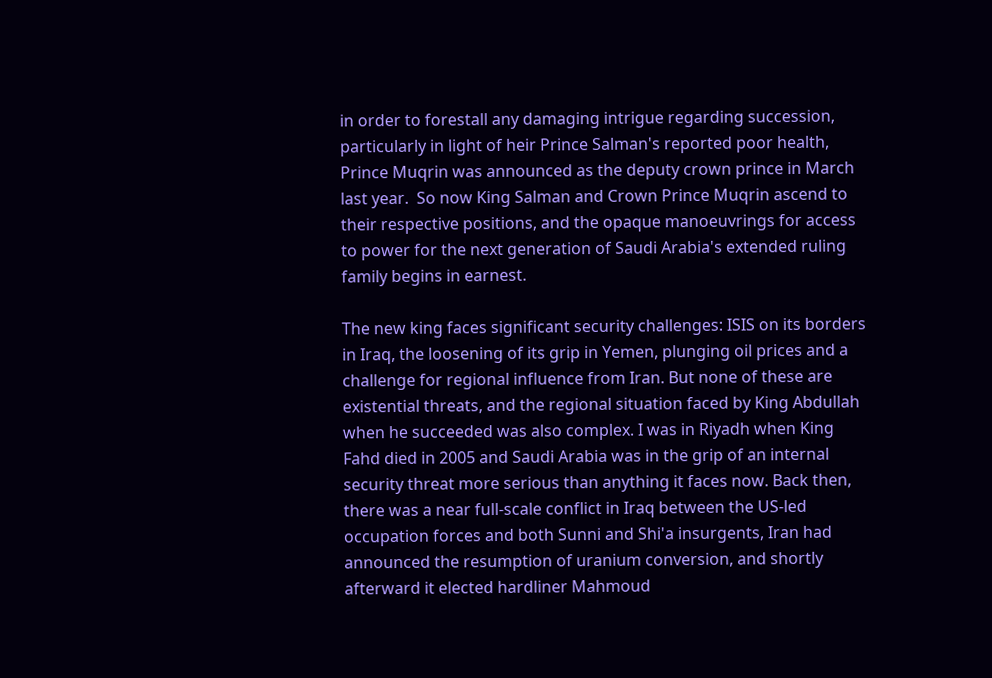in order to forestall any damaging intrigue regarding succession, particularly in light of heir Prince Salman's reported poor health, Prince Muqrin was announced as the deputy crown prince in March last year.  So now King Salman and Crown Prince Muqrin ascend to their respective positions, and the opaque manoeuvrings for access to power for the next generation of Saudi Arabia's extended ruling family begins in earnest.

The new king faces significant security challenges: ISIS on its borders in Iraq, the loosening of its grip in Yemen, plunging oil prices and a challenge for regional influence from Iran. But none of these are existential threats, and the regional situation faced by King Abdullah when he succeeded was also complex. I was in Riyadh when King Fahd died in 2005 and Saudi Arabia was in the grip of an internal security threat more serious than anything it faces now. Back then, there was a near full-scale conflict in Iraq between the US-led occupation forces and both Sunni and Shi'a insurgents, Iran had announced the resumption of uranium conversion, and shortly afterward it elected hardliner Mahmoud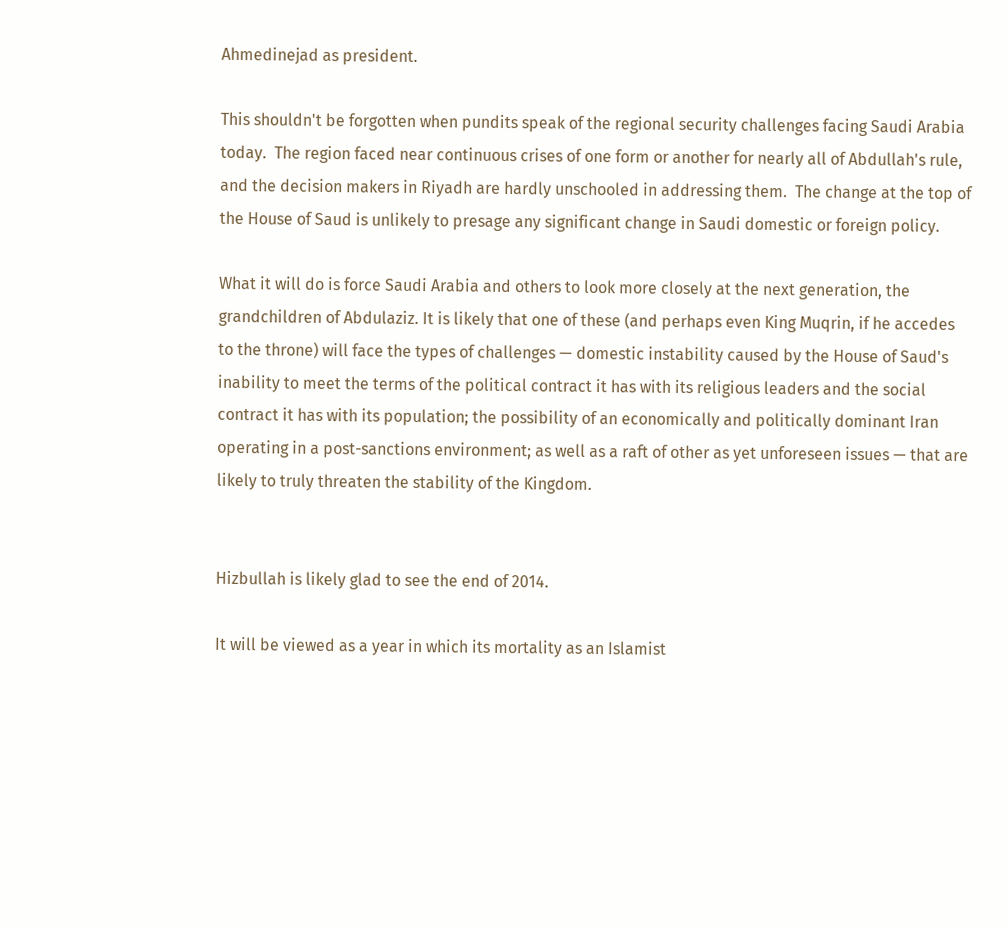Ahmedinejad as president.

This shouldn't be forgotten when pundits speak of the regional security challenges facing Saudi Arabia today.  The region faced near continuous crises of one form or another for nearly all of Abdullah's rule, and the decision makers in Riyadh are hardly unschooled in addressing them.  The change at the top of the House of Saud is unlikely to presage any significant change in Saudi domestic or foreign policy.

What it will do is force Saudi Arabia and others to look more closely at the next generation, the grandchildren of Abdulaziz. It is likely that one of these (and perhaps even King Muqrin, if he accedes to the throne) will face the types of challenges — domestic instability caused by the House of Saud's inability to meet the terms of the political contract it has with its religious leaders and the social contract it has with its population; the possibility of an economically and politically dominant Iran operating in a post-sanctions environment; as well as a raft of other as yet unforeseen issues — that are likely to truly threaten the stability of the Kingdom.


Hizbullah is likely glad to see the end of 2014.

It will be viewed as a year in which its mortality as an Islamist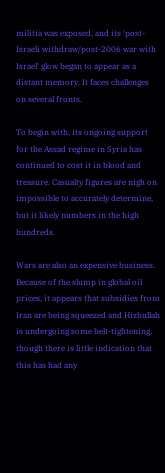militia was exposed, and its 'post-Israeli withdraw/post-2006 war with Israel' glow began to appear as a distant memory. It faces challenges on several fronts.

To begin with, its ongoing support for the Assad regime in Syria has continued to cost it in blood and treasure. Casualty figures are nigh on impossible to accurately determine, but it likely numbers in the high hundreds.

Wars are also an expensive business. Because of the slump in global oil prices, it appears that subsidies from Iran are being squeezed and Hizbullah is undergoing some belt-tightening, though there is little indication that this has had any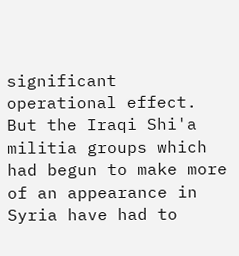significant operational effect. But the Iraqi Shi'a militia groups which had begun to make more of an appearance in Syria have had to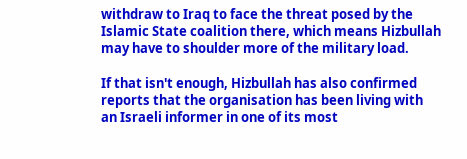withdraw to Iraq to face the threat posed by the Islamic State coalition there, which means Hizbullah may have to shoulder more of the military load.

If that isn't enough, Hizbullah has also confirmed reports that the organisation has been living with an Israeli informer in one of its most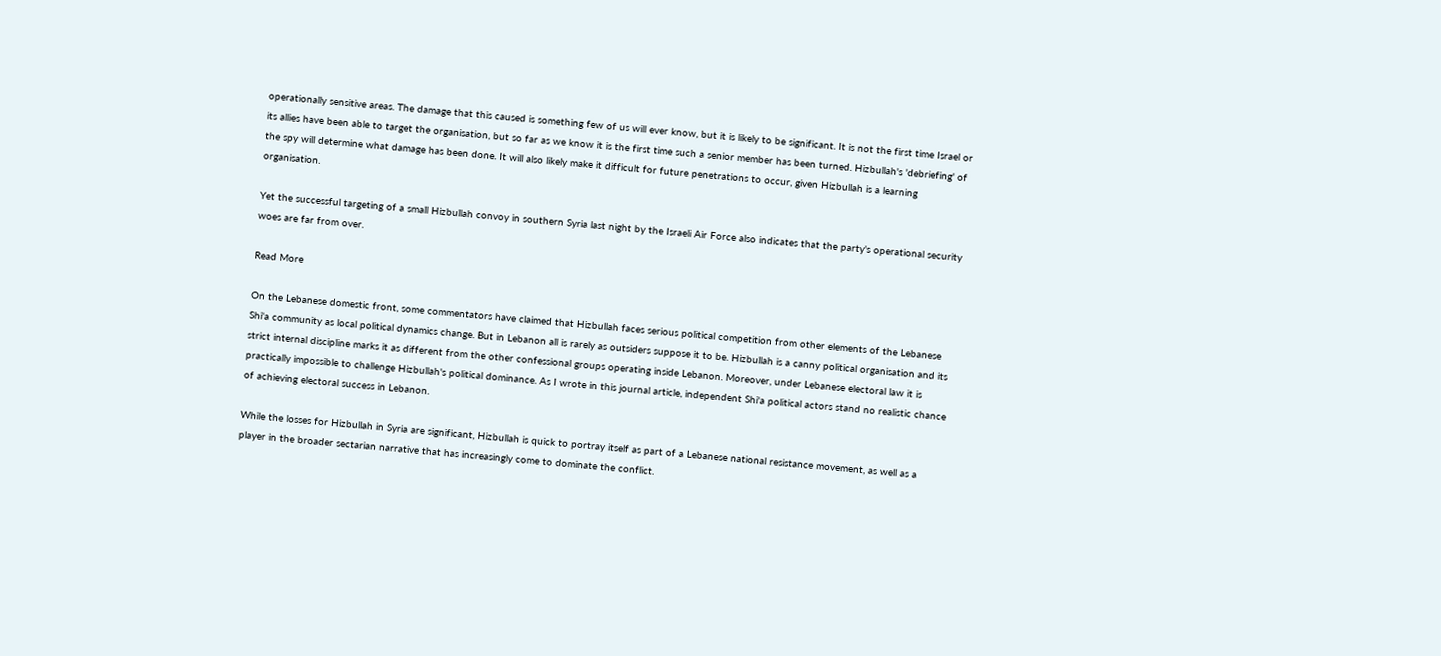operationally sensitive areas. The damage that this caused is something few of us will ever know, but it is likely to be significant. It is not the first time Israel or its allies have been able to target the organisation, but so far as we know it is the first time such a senior member has been turned. Hizbullah's 'debriefing' of the spy will determine what damage has been done. It will also likely make it difficult for future penetrations to occur, given Hizbullah is a learning organisation.

Yet the successful targeting of a small Hizbullah convoy in southern Syria last night by the Israeli Air Force also indicates that the party's operational security woes are far from over.

Read More

On the Lebanese domestic front, some commentators have claimed that Hizbullah faces serious political competition from other elements of the Lebanese Shi'a community as local political dynamics change. But in Lebanon all is rarely as outsiders suppose it to be. Hizbullah is a canny political organisation and its strict internal discipline marks it as different from the other confessional groups operating inside Lebanon. Moreover, under Lebanese electoral law it is practically impossible to challenge Hizbullah's political dominance. As I wrote in this journal article, independent Shi'a political actors stand no realistic chance of achieving electoral success in Lebanon.

While the losses for Hizbullah in Syria are significant, Hizbullah is quick to portray itself as part of a Lebanese national resistance movement, as well as a player in the broader sectarian narrative that has increasingly come to dominate the conflict.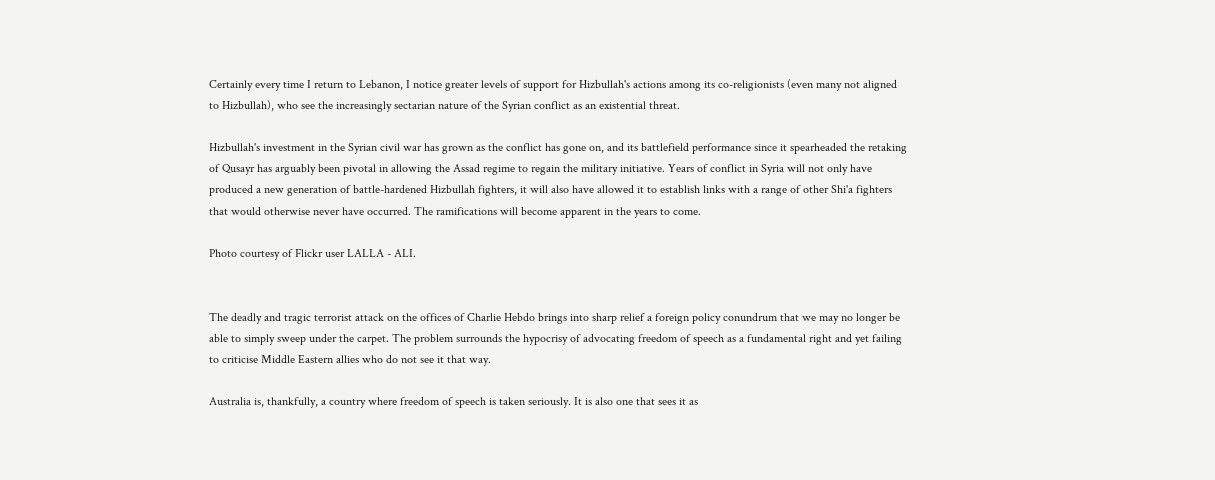Certainly every time I return to Lebanon, I notice greater levels of support for Hizbullah's actions among its co-religionists (even many not aligned to Hizbullah), who see the increasingly sectarian nature of the Syrian conflict as an existential threat.

Hizbullah's investment in the Syrian civil war has grown as the conflict has gone on, and its battlefield performance since it spearheaded the retaking of Qusayr has arguably been pivotal in allowing the Assad regime to regain the military initiative. Years of conflict in Syria will not only have produced a new generation of battle-hardened Hizbullah fighters, it will also have allowed it to establish links with a range of other Shi'a fighters that would otherwise never have occurred. The ramifications will become apparent in the years to come.

Photo courtesy of Flickr user LALLA - ALI.


The deadly and tragic terrorist attack on the offices of Charlie Hebdo brings into sharp relief a foreign policy conundrum that we may no longer be able to simply sweep under the carpet. The problem surrounds the hypocrisy of advocating freedom of speech as a fundamental right and yet failing to criticise Middle Eastern allies who do not see it that way.

Australia is, thankfully, a country where freedom of speech is taken seriously. It is also one that sees it as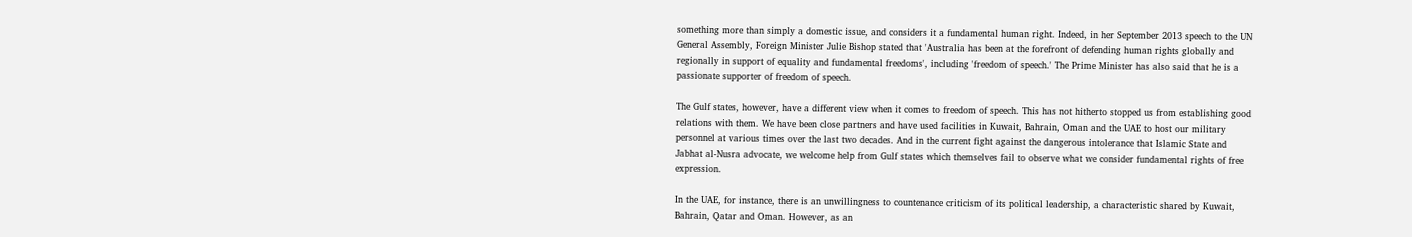something more than simply a domestic issue, and considers it a fundamental human right. Indeed, in her September 2013 speech to the UN General Assembly, Foreign Minister Julie Bishop stated that 'Australia has been at the forefront of defending human rights globally and regionally in support of equality and fundamental freedoms', including 'freedom of speech.' The Prime Minister has also said that he is a passionate supporter of freedom of speech.

The Gulf states, however, have a different view when it comes to freedom of speech. This has not hitherto stopped us from establishing good relations with them. We have been close partners and have used facilities in Kuwait, Bahrain, Oman and the UAE to host our military personnel at various times over the last two decades. And in the current fight against the dangerous intolerance that Islamic State and Jabhat al-Nusra advocate, we welcome help from Gulf states which themselves fail to observe what we consider fundamental rights of free expression.

In the UAE, for instance, there is an unwillingness to countenance criticism of its political leadership, a characteristic shared by Kuwait, Bahrain, Qatar and Oman. However, as an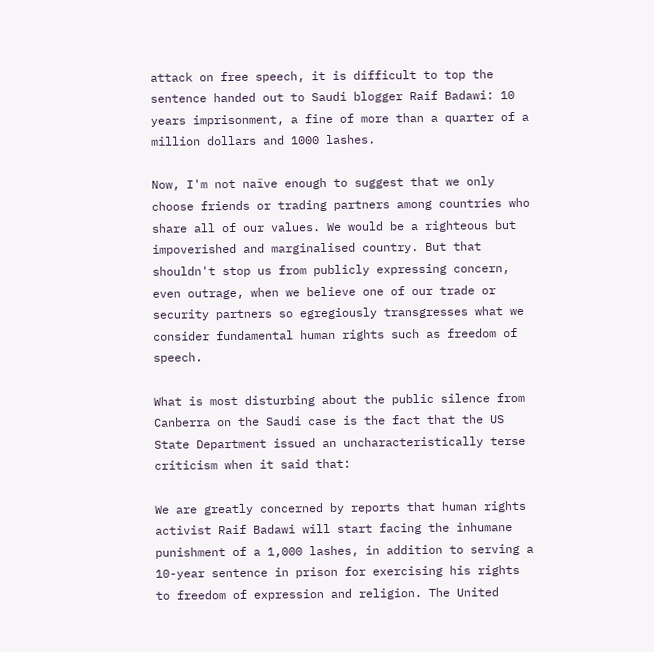attack on free speech, it is difficult to top the sentence handed out to Saudi blogger Raif Badawi: 10 years imprisonment, a fine of more than a quarter of a million dollars and 1000 lashes.

Now, I'm not naïve enough to suggest that we only choose friends or trading partners among countries who share all of our values. We would be a righteous but impoverished and marginalised country. But that shouldn't stop us from publicly expressing concern, even outrage, when we believe one of our trade or security partners so egregiously transgresses what we consider fundamental human rights such as freedom of speech.

What is most disturbing about the public silence from Canberra on the Saudi case is the fact that the US State Department issued an uncharacteristically terse criticism when it said that:

We are greatly concerned by reports that human rights activist Raif Badawi will start facing the inhumane punishment of a 1,000 lashes, in addition to serving a 10-year sentence in prison for exercising his rights to freedom of expression and religion. The United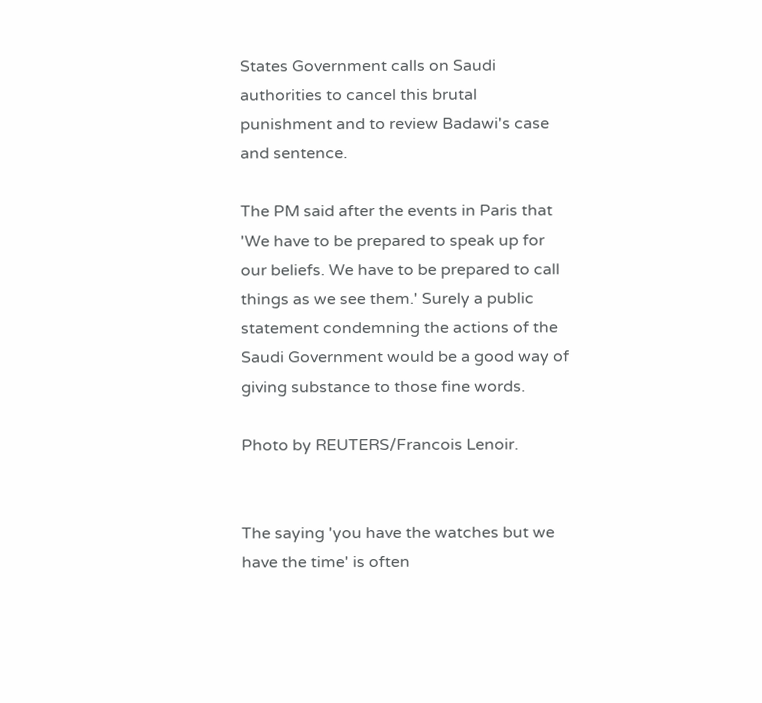States Government calls on Saudi authorities to cancel this brutal punishment and to review Badawi's case and sentence.

The PM said after the events in Paris that 'We have to be prepared to speak up for our beliefs. We have to be prepared to call things as we see them.' Surely a public statement condemning the actions of the Saudi Government would be a good way of giving substance to those fine words.

Photo by REUTERS/Francois Lenoir.


The saying 'you have the watches but we have the time' is often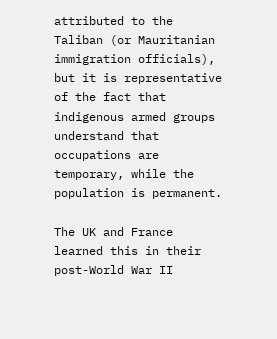attributed to the Taliban (or Mauritanian immigration officials), but it is representative of the fact that indigenous armed groups understand that occupations are temporary, while the population is permanent.

The UK and France learned this in their post-World War II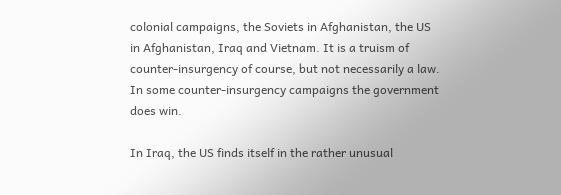colonial campaigns, the Soviets in Afghanistan, the US in Afghanistan, Iraq and Vietnam. It is a truism of counter-insurgency of course, but not necessarily a law. In some counter-insurgency campaigns the government does win.

In Iraq, the US finds itself in the rather unusual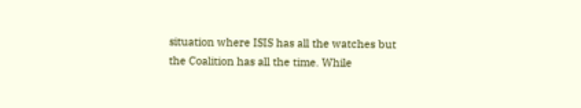situation where ISIS has all the watches but the Coalition has all the time. While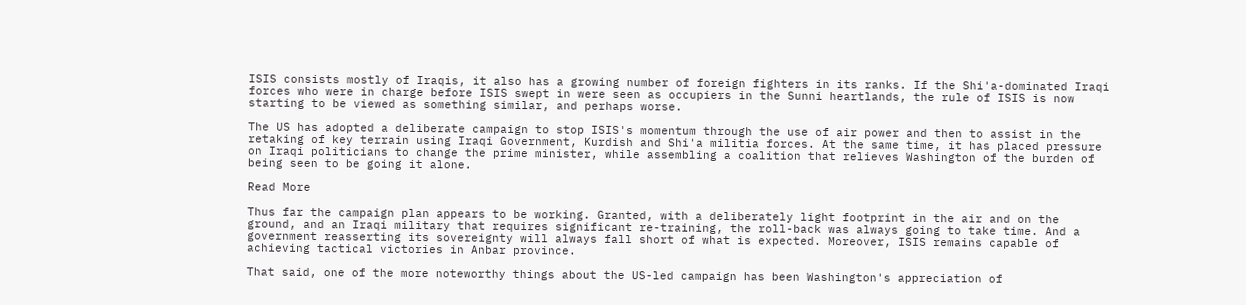ISIS consists mostly of Iraqis, it also has a growing number of foreign fighters in its ranks. If the Shi'a-dominated Iraqi forces who were in charge before ISIS swept in were seen as occupiers in the Sunni heartlands, the rule of ISIS is now starting to be viewed as something similar, and perhaps worse.

The US has adopted a deliberate campaign to stop ISIS's momentum through the use of air power and then to assist in the retaking of key terrain using Iraqi Government, Kurdish and Shi'a militia forces. At the same time, it has placed pressure on Iraqi politicians to change the prime minister, while assembling a coalition that relieves Washington of the burden of being seen to be going it alone.

Read More

Thus far the campaign plan appears to be working. Granted, with a deliberately light footprint in the air and on the ground, and an Iraqi military that requires significant re-training, the roll-back was always going to take time. And a government reasserting its sovereignty will always fall short of what is expected. Moreover, ISIS remains capable of achieving tactical victories in Anbar province.

That said, one of the more noteworthy things about the US-led campaign has been Washington's appreciation of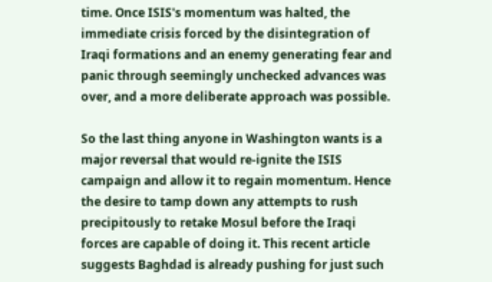time. Once ISIS's momentum was halted, the immediate crisis forced by the disintegration of Iraqi formations and an enemy generating fear and panic through seemingly unchecked advances was over, and a more deliberate approach was possible.

So the last thing anyone in Washington wants is a major reversal that would re-ignite the ISIS campaign and allow it to regain momentum. Hence the desire to tamp down any attempts to rush precipitously to retake Mosul before the Iraqi forces are capable of doing it. This recent article suggests Baghdad is already pushing for just such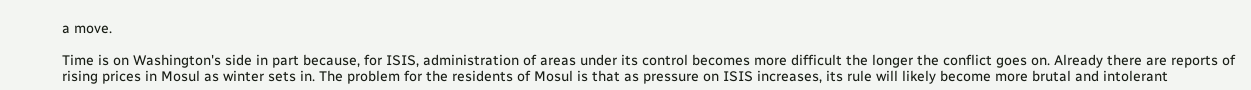a move.

Time is on Washington's side in part because, for ISIS, administration of areas under its control becomes more difficult the longer the conflict goes on. Already there are reports of rising prices in Mosul as winter sets in. The problem for the residents of Mosul is that as pressure on ISIS increases, its rule will likely become more brutal and intolerant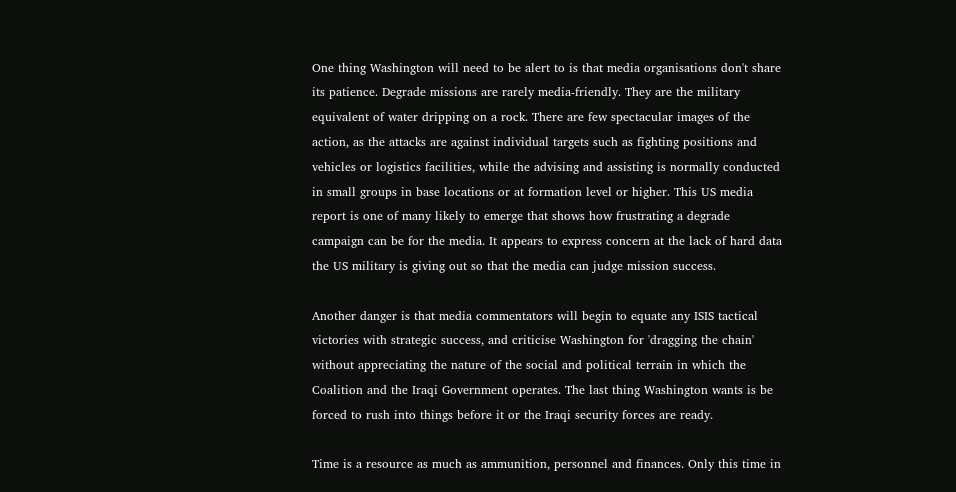One thing Washington will need to be alert to is that media organisations don't share its patience. Degrade missions are rarely media-friendly. They are the military equivalent of water dripping on a rock. There are few spectacular images of the action, as the attacks are against individual targets such as fighting positions and vehicles or logistics facilities, while the advising and assisting is normally conducted in small groups in base locations or at formation level or higher. This US media report is one of many likely to emerge that shows how frustrating a degrade campaign can be for the media. It appears to express concern at the lack of hard data the US military is giving out so that the media can judge mission success.

Another danger is that media commentators will begin to equate any ISIS tactical victories with strategic success, and criticise Washington for 'dragging the chain' without appreciating the nature of the social and political terrain in which the Coalition and the Iraqi Government operates. The last thing Washington wants is be forced to rush into things before it or the Iraqi security forces are ready.

Time is a resource as much as ammunition, personnel and finances. Only this time in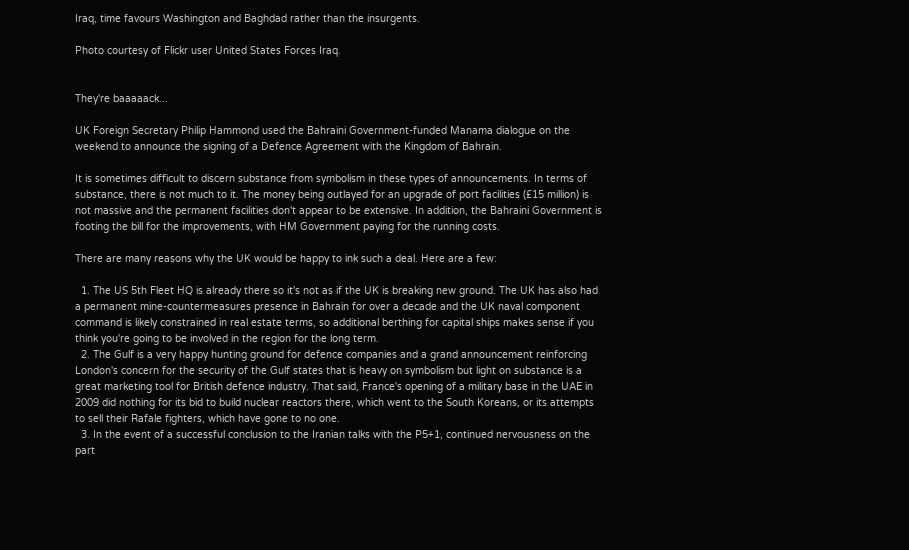Iraq, time favours Washington and Baghdad rather than the insurgents.

Photo courtesy of Flickr user United States Forces Iraq.


They're baaaaack...

UK Foreign Secretary Philip Hammond used the Bahraini Government-funded Manama dialogue on the weekend to announce the signing of a Defence Agreement with the Kingdom of Bahrain.

It is sometimes difficult to discern substance from symbolism in these types of announcements. In terms of substance, there is not much to it. The money being outlayed for an upgrade of port facilities (£15 million) is not massive and the permanent facilities don't appear to be extensive. In addition, the Bahraini Government is footing the bill for the improvements, with HM Government paying for the running costs.

There are many reasons why the UK would be happy to ink such a deal. Here are a few:

  1. The US 5th Fleet HQ is already there so it's not as if the UK is breaking new ground. The UK has also had a permanent mine-countermeasures presence in Bahrain for over a decade and the UK naval component command is likely constrained in real estate terms, so additional berthing for capital ships makes sense if you think you're going to be involved in the region for the long term.
  2. The Gulf is a very happy hunting ground for defence companies and a grand announcement reinforcing London's concern for the security of the Gulf states that is heavy on symbolism but light on substance is a great marketing tool for British defence industry. That said, France's opening of a military base in the UAE in 2009 did nothing for its bid to build nuclear reactors there, which went to the South Koreans, or its attempts to sell their Rafale fighters, which have gone to no one.
  3. In the event of a successful conclusion to the Iranian talks with the P5+1, continued nervousness on the part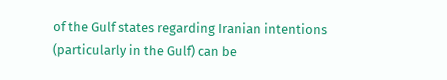of the Gulf states regarding Iranian intentions (particularly in the Gulf) can be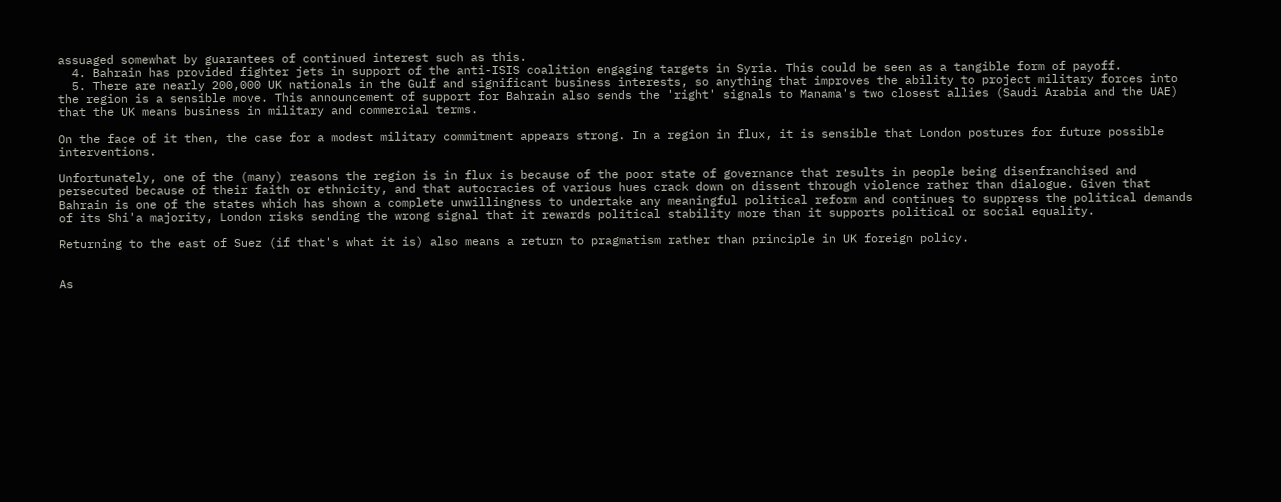assuaged somewhat by guarantees of continued interest such as this.
  4. Bahrain has provided fighter jets in support of the anti-ISIS coalition engaging targets in Syria. This could be seen as a tangible form of payoff.
  5. There are nearly 200,000 UK nationals in the Gulf and significant business interests, so anything that improves the ability to project military forces into the region is a sensible move. This announcement of support for Bahrain also sends the 'right' signals to Manama's two closest allies (Saudi Arabia and the UAE) that the UK means business in military and commercial terms.

On the face of it then, the case for a modest military commitment appears strong. In a region in flux, it is sensible that London postures for future possible interventions.

Unfortunately, one of the (many) reasons the region is in flux is because of the poor state of governance that results in people being disenfranchised and persecuted because of their faith or ethnicity, and that autocracies of various hues crack down on dissent through violence rather than dialogue. Given that Bahrain is one of the states which has shown a complete unwillingness to undertake any meaningful political reform and continues to suppress the political demands of its Shi'a majority, London risks sending the wrong signal that it rewards political stability more than it supports political or social equality.

Returning to the east of Suez (if that's what it is) also means a return to pragmatism rather than principle in UK foreign policy.


As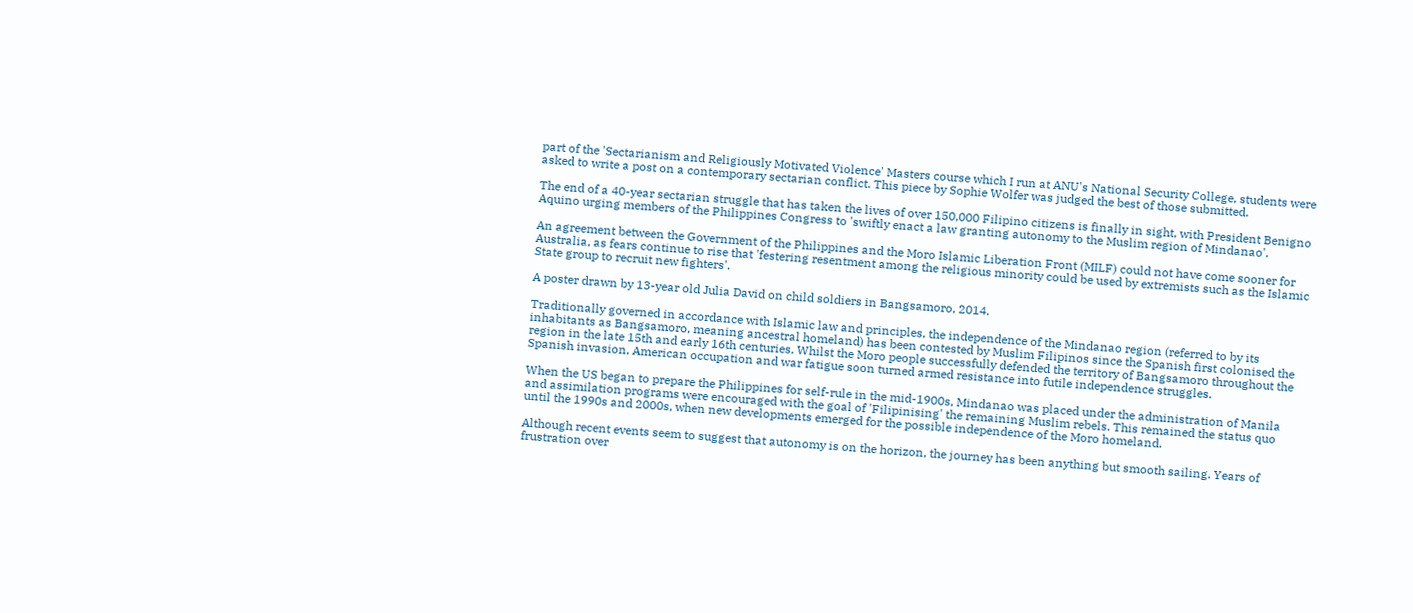part of the 'Sectarianism and Religiously Motivated Violence' Masters course which I run at ANU's National Security College, students were asked to write a post on a contemporary sectarian conflict. This piece by Sophie Wolfer was judged the best of those submitted.

The end of a 40-year sectarian struggle that has taken the lives of over 150,000 Filipino citizens is finally in sight, with President Benigno Aquino urging members of the Philippines Congress to 'swiftly enact a law granting autonomy to the Muslim region of Mindanao'.

An agreement between the Government of the Philippines and the Moro Islamic Liberation Front (MILF) could not have come sooner for Australia, as fears continue to rise that 'festering resentment among the religious minority could be used by extremists such as the Islamic State group to recruit new fighters'.

A poster drawn by 13-year old Julia David on child soldiers in Bangsamoro, 2014.

Traditionally governed in accordance with Islamic law and principles, the independence of the Mindanao region (referred to by its inhabitants as Bangsamoro, meaning ancestral homeland) has been contested by Muslim Filipinos since the Spanish first colonised the region in the late 15th and early 16th centuries. Whilst the Moro people successfully defended the territory of Bangsamoro throughout the Spanish invasion, American occupation and war fatigue soon turned armed resistance into futile independence struggles.

When the US began to prepare the Philippines for self-rule in the mid-1900s, Mindanao was placed under the administration of Manila and assimilation programs were encouraged with the goal of 'Filipinising' the remaining Muslim rebels. This remained the status quo until the 1990s and 2000s, when new developments emerged for the possible independence of the Moro homeland.

Although recent events seem to suggest that autonomy is on the horizon, the journey has been anything but smooth sailing. Years of frustration over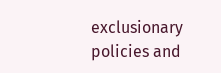exclusionary policies and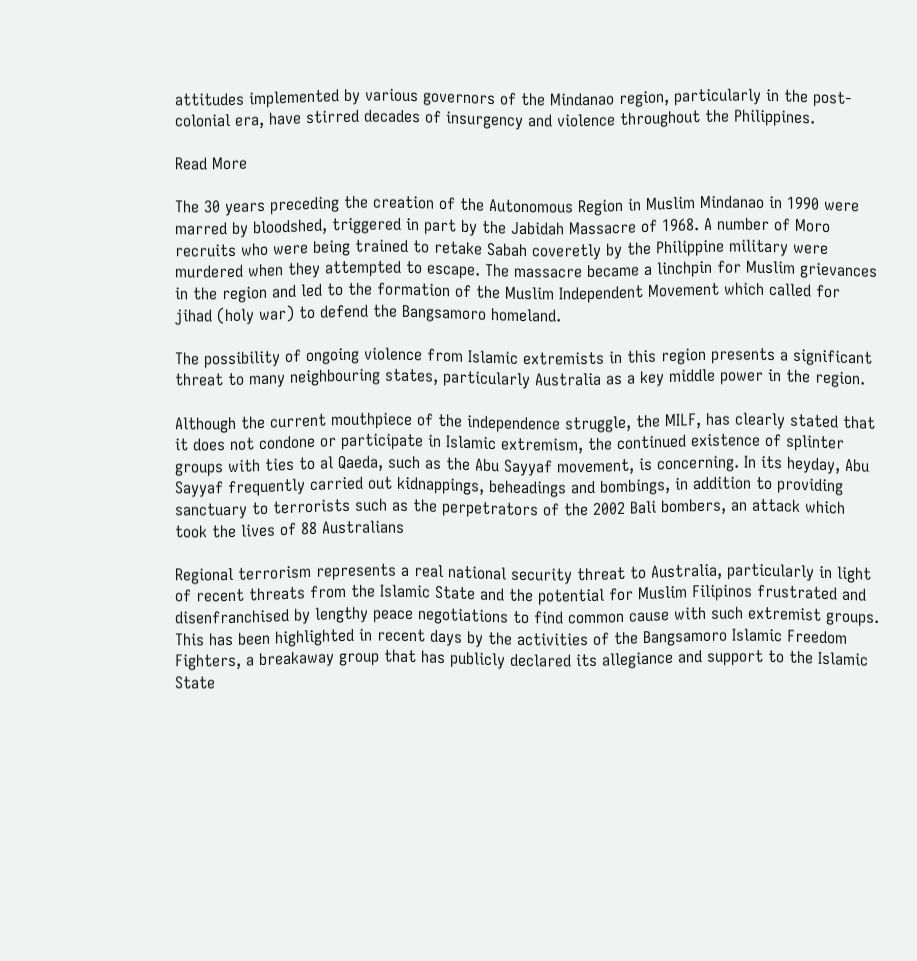attitudes implemented by various governors of the Mindanao region, particularly in the post-colonial era, have stirred decades of insurgency and violence throughout the Philippines.

Read More

The 30 years preceding the creation of the Autonomous Region in Muslim Mindanao in 1990 were marred by bloodshed, triggered in part by the Jabidah Massacre of 1968. A number of Moro recruits who were being trained to retake Sabah coveretly by the Philippine military were murdered when they attempted to escape. The massacre became a linchpin for Muslim grievances in the region and led to the formation of the Muslim Independent Movement which called for jihad (holy war) to defend the Bangsamoro homeland.

The possibility of ongoing violence from Islamic extremists in this region presents a significant threat to many neighbouring states, particularly Australia as a key middle power in the region.

Although the current mouthpiece of the independence struggle, the MILF, has clearly stated that it does not condone or participate in Islamic extremism, the continued existence of splinter groups with ties to al Qaeda, such as the Abu Sayyaf movement, is concerning. In its heyday, Abu Sayyaf frequently carried out kidnappings, beheadings and bombings, in addition to providing sanctuary to terrorists such as the perpetrators of the 2002 Bali bombers, an attack which took the lives of 88 Australians

Regional terrorism represents a real national security threat to Australia, particularly in light of recent threats from the Islamic State and the potential for Muslim Filipinos frustrated and disenfranchised by lengthy peace negotiations to find common cause with such extremist groups. This has been highlighted in recent days by the activities of the Bangsamoro Islamic Freedom Fighters, a breakaway group that has publicly declared its allegiance and support to the Islamic State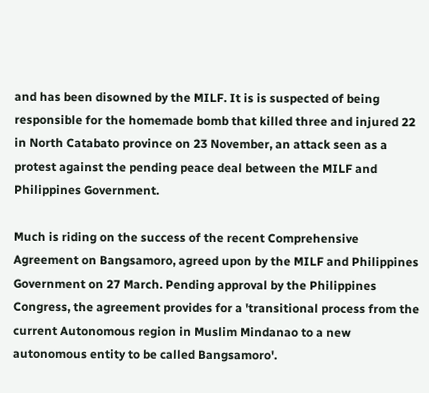and has been disowned by the MILF. It is is suspected of being responsible for the homemade bomb that killed three and injured 22 in North Catabato province on 23 November, an attack seen as a protest against the pending peace deal between the MILF and Philippines Government.

Much is riding on the success of the recent Comprehensive Agreement on Bangsamoro, agreed upon by the MILF and Philippines Government on 27 March. Pending approval by the Philippines Congress, the agreement provides for a 'transitional process from the current Autonomous region in Muslim Mindanao to a new autonomous entity to be called Bangsamoro'.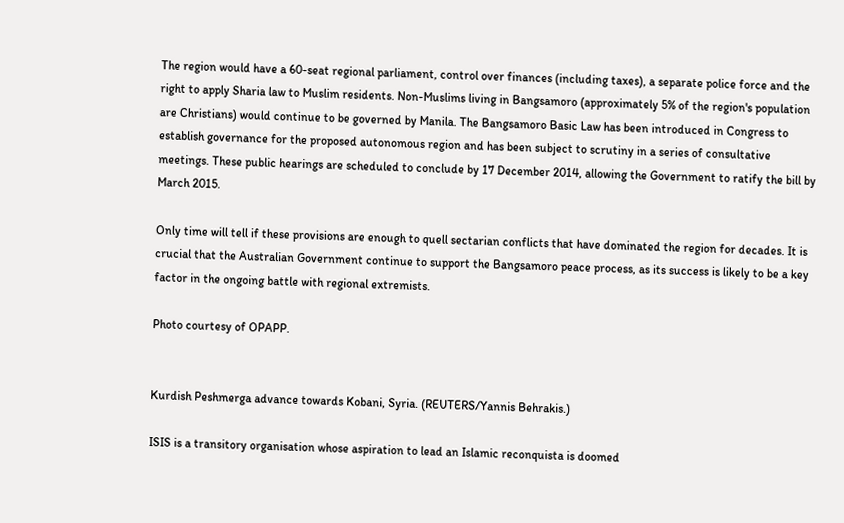The region would have a 60-seat regional parliament, control over finances (including taxes), a separate police force and the right to apply Sharia law to Muslim residents. Non-Muslims living in Bangsamoro (approximately 5% of the region's population are Christians) would continue to be governed by Manila. The Bangsamoro Basic Law has been introduced in Congress to establish governance for the proposed autonomous region and has been subject to scrutiny in a series of consultative meetings. These public hearings are scheduled to conclude by 17 December 2014, allowing the Government to ratify the bill by March 2015.

Only time will tell if these provisions are enough to quell sectarian conflicts that have dominated the region for decades. It is crucial that the Australian Government continue to support the Bangsamoro peace process, as its success is likely to be a key factor in the ongoing battle with regional extremists.

Photo courtesy of OPAPP.


Kurdish Peshmerga advance towards Kobani, Syria. (REUTERS/Yannis Behrakis.)

ISIS is a transitory organisation whose aspiration to lead an Islamic reconquista is doomed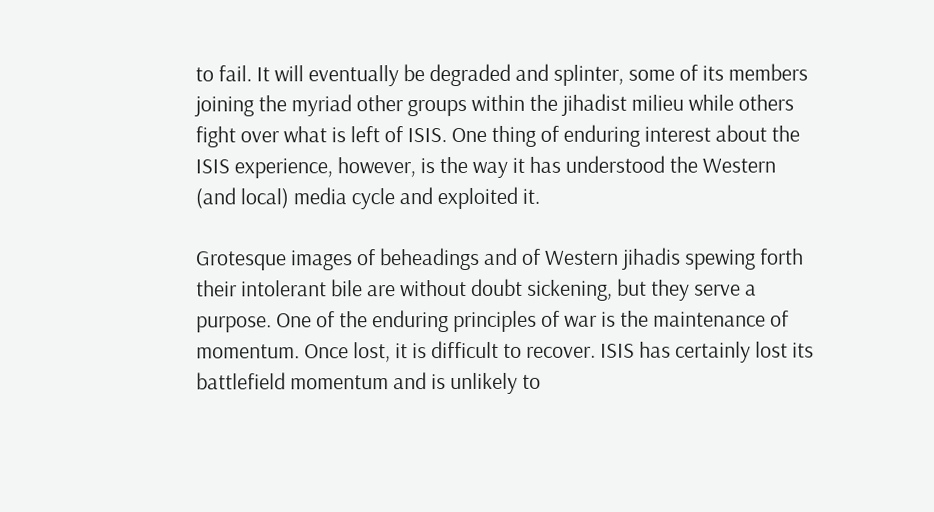to fail. It will eventually be degraded and splinter, some of its members joining the myriad other groups within the jihadist milieu while others fight over what is left of ISIS. One thing of enduring interest about the ISIS experience, however, is the way it has understood the Western (and local) media cycle and exploited it.

Grotesque images of beheadings and of Western jihadis spewing forth their intolerant bile are without doubt sickening, but they serve a purpose. One of the enduring principles of war is the maintenance of momentum. Once lost, it is difficult to recover. ISIS has certainly lost its battlefield momentum and is unlikely to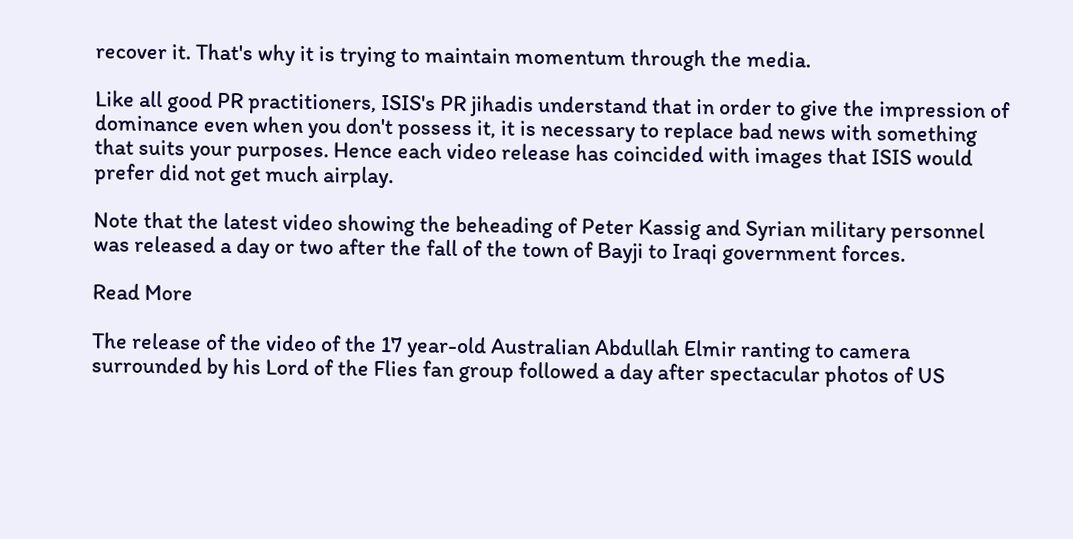recover it. That's why it is trying to maintain momentum through the media.

Like all good PR practitioners, ISIS's PR jihadis understand that in order to give the impression of dominance even when you don't possess it, it is necessary to replace bad news with something that suits your purposes. Hence each video release has coincided with images that ISIS would prefer did not get much airplay.

Note that the latest video showing the beheading of Peter Kassig and Syrian military personnel was released a day or two after the fall of the town of Bayji to Iraqi government forces.

Read More

The release of the video of the 17 year-old Australian Abdullah Elmir ranting to camera surrounded by his Lord of the Flies fan group followed a day after spectacular photos of US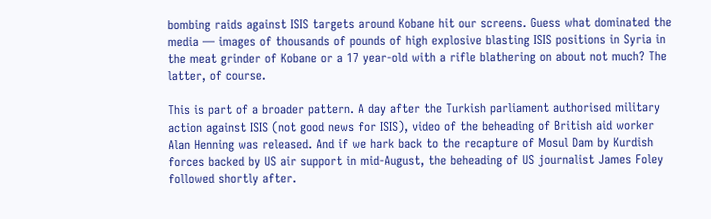bombing raids against ISIS targets around Kobane hit our screens. Guess what dominated the media — images of thousands of pounds of high explosive blasting ISIS positions in Syria in the meat grinder of Kobane or a 17 year-old with a rifle blathering on about not much? The latter, of course.

This is part of a broader pattern. A day after the Turkish parliament authorised military action against ISIS (not good news for ISIS), video of the beheading of British aid worker Alan Henning was released. And if we hark back to the recapture of Mosul Dam by Kurdish forces backed by US air support in mid-August, the beheading of US journalist James Foley followed shortly after.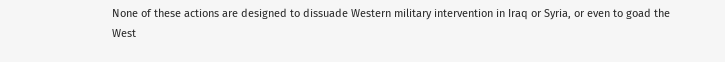None of these actions are designed to dissuade Western military intervention in Iraq or Syria, or even to goad the West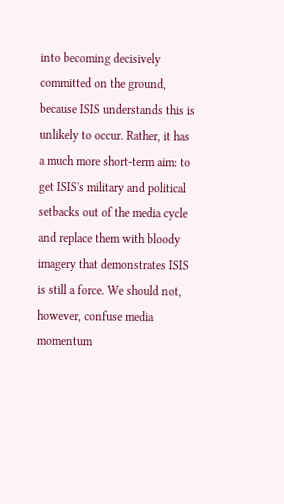into becoming decisively committed on the ground, because ISIS understands this is unlikely to occur. Rather, it has a much more short-term aim: to get ISIS's military and political setbacks out of the media cycle and replace them with bloody imagery that demonstrates ISIS is still a force. We should not, however, confuse media momentum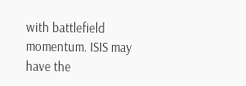with battlefield momentum. ISIS may have the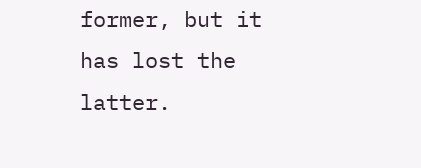former, but it has lost the latter.